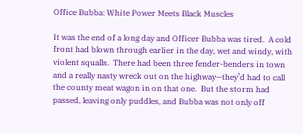Office Bubba: White Power Meets Black Muscles

It was the end of a long day and Officer Bubba was tired.  A cold front had blown through earlier in the day, wet and windy, with violent squalls.  There had been three fender-benders in town and a really nasty wreck out on the highway—they’d had to call the county meat wagon in on that one.  But the storm had passed, leaving only puddles, and Bubba was not only off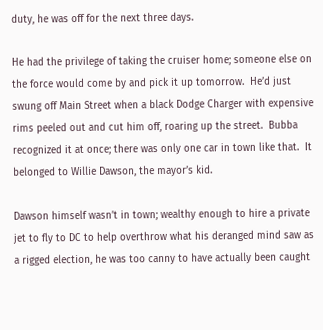duty, he was off for the next three days.

He had the privilege of taking the cruiser home; someone else on the force would come by and pick it up tomorrow.  He’d just swung off Main Street when a black Dodge Charger with expensive rims peeled out and cut him off, roaring up the street.  Bubba recognized it at once; there was only one car in town like that.  It belonged to Willie Dawson, the mayor’s kid.

Dawson himself wasn’t in town; wealthy enough to hire a private jet to fly to DC to help overthrow what his deranged mind saw as a rigged election, he was too canny to have actually been caught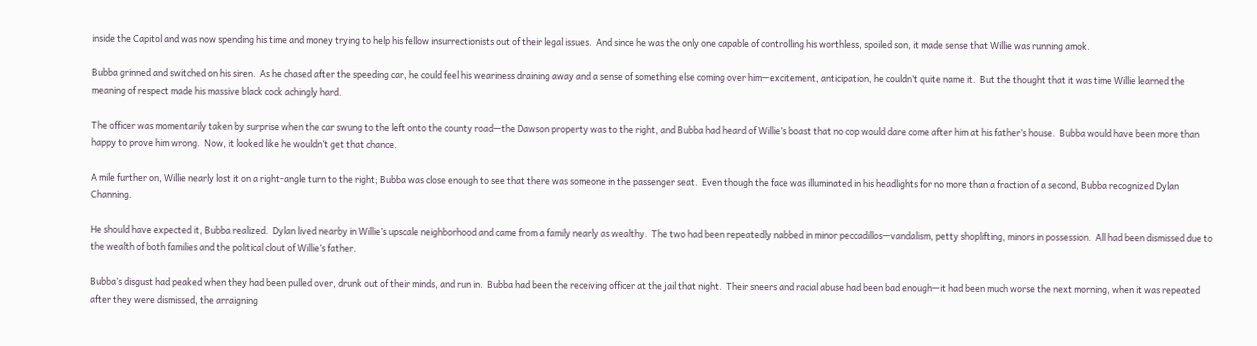inside the Capitol and was now spending his time and money trying to help his fellow insurrectionists out of their legal issues.  And since he was the only one capable of controlling his worthless, spoiled son, it made sense that Willie was running amok.

Bubba grinned and switched on his siren.  As he chased after the speeding car, he could feel his weariness draining away and a sense of something else coming over him—excitement, anticipation, he couldn’t quite name it.  But the thought that it was time Willie learned the meaning of respect made his massive black cock achingly hard.

The officer was momentarily taken by surprise when the car swung to the left onto the county road—the Dawson property was to the right, and Bubba had heard of Willie’s boast that no cop would dare come after him at his father’s house.  Bubba would have been more than happy to prove him wrong.  Now, it looked like he wouldn’t get that chance.

A mile further on, Willie nearly lost it on a right-angle turn to the right; Bubba was close enough to see that there was someone in the passenger seat.  Even though the face was illuminated in his headlights for no more than a fraction of a second, Bubba recognized Dylan Channing.

He should have expected it, Bubba realized.  Dylan lived nearby in Willie’s upscale neighborhood and came from a family nearly as wealthy.  The two had been repeatedly nabbed in minor peccadillos—vandalism, petty shoplifting, minors in possession.  All had been dismissed due to the wealth of both families and the political clout of Willie’s father.

Bubba’s disgust had peaked when they had been pulled over, drunk out of their minds, and run in.  Bubba had been the receiving officer at the jail that night.  Their sneers and racial abuse had been bad enough—it had been much worse the next morning, when it was repeated after they were dismissed, the arraigning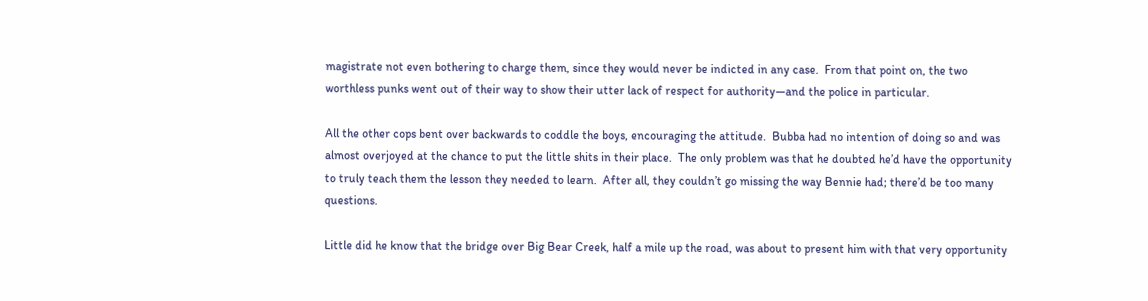magistrate not even bothering to charge them, since they would never be indicted in any case.  From that point on, the two worthless punks went out of their way to show their utter lack of respect for authority—and the police in particular.

All the other cops bent over backwards to coddle the boys, encouraging the attitude.  Bubba had no intention of doing so and was almost overjoyed at the chance to put the little shits in their place.  The only problem was that he doubted he’d have the opportunity to truly teach them the lesson they needed to learn.  After all, they couldn’t go missing the way Bennie had; there’d be too many questions.

Little did he know that the bridge over Big Bear Creek, half a mile up the road, was about to present him with that very opportunity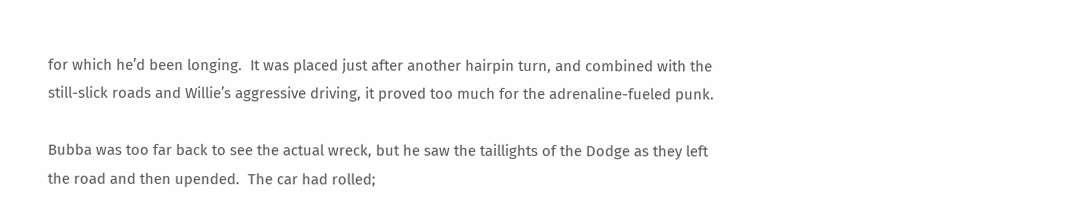for which he’d been longing.  It was placed just after another hairpin turn, and combined with the still-slick roads and Willie’s aggressive driving, it proved too much for the adrenaline-fueled punk.

Bubba was too far back to see the actual wreck, but he saw the taillights of the Dodge as they left the road and then upended.  The car had rolled;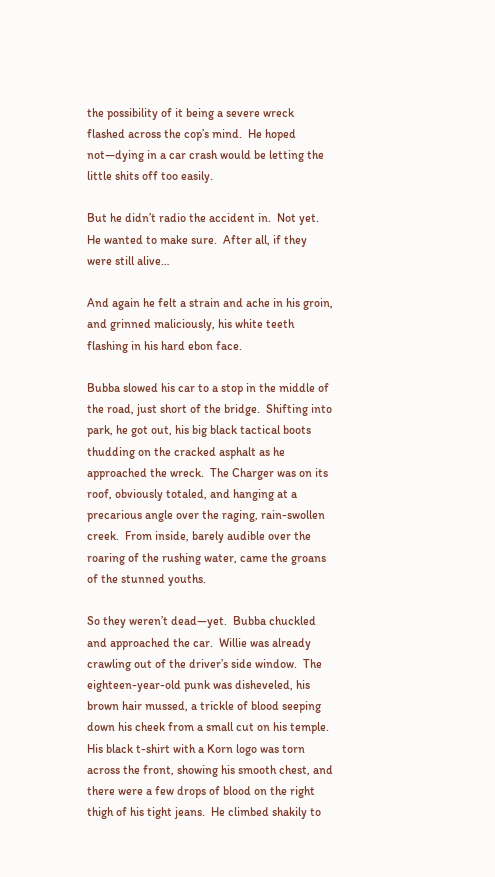the possibility of it being a severe wreck flashed across the cop’s mind.  He hoped not—dying in a car crash would be letting the little shits off too easily.

But he didn’t radio the accident in.  Not yet.  He wanted to make sure.  After all, if they were still alive…

And again he felt a strain and ache in his groin, and grinned maliciously, his white teeth flashing in his hard ebon face.

Bubba slowed his car to a stop in the middle of the road, just short of the bridge.  Shifting into park, he got out, his big black tactical boots thudding on the cracked asphalt as he approached the wreck.  The Charger was on its roof, obviously totaled, and hanging at a precarious angle over the raging, rain-swollen creek.  From inside, barely audible over the roaring of the rushing water, came the groans of the stunned youths.

So they weren’t dead—yet.  Bubba chuckled and approached the car.  Willie was already crawling out of the driver’s side window.  The eighteen-year-old punk was disheveled, his brown hair mussed, a trickle of blood seeping down his cheek from a small cut on his temple.  His black t-shirt with a Korn logo was torn across the front, showing his smooth chest, and there were a few drops of blood on the right thigh of his tight jeans.  He climbed shakily to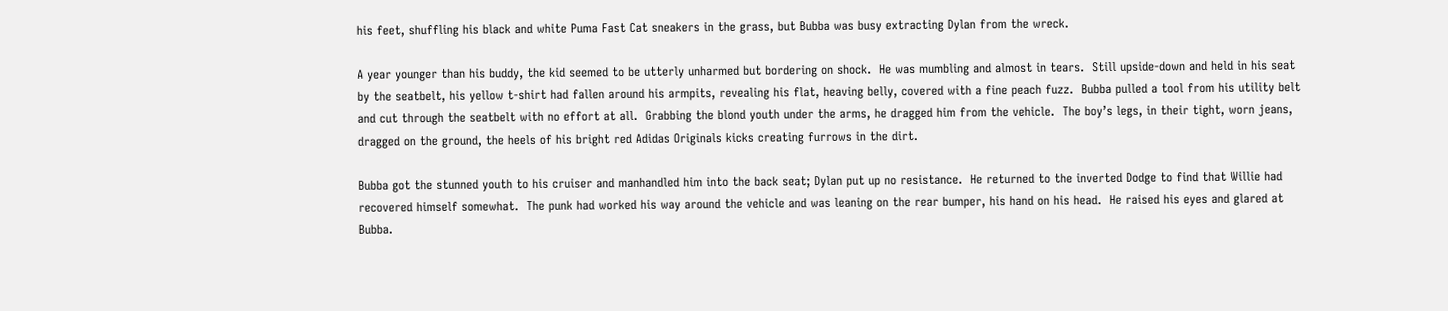his feet, shuffling his black and white Puma Fast Cat sneakers in the grass, but Bubba was busy extracting Dylan from the wreck.

A year younger than his buddy, the kid seemed to be utterly unharmed but bordering on shock.  He was mumbling and almost in tears.  Still upside-down and held in his seat by the seatbelt, his yellow t-shirt had fallen around his armpits, revealing his flat, heaving belly, covered with a fine peach fuzz.  Bubba pulled a tool from his utility belt and cut through the seatbelt with no effort at all.  Grabbing the blond youth under the arms, he dragged him from the vehicle.  The boy’s legs, in their tight, worn jeans, dragged on the ground, the heels of his bright red Adidas Originals kicks creating furrows in the dirt.

Bubba got the stunned youth to his cruiser and manhandled him into the back seat; Dylan put up no resistance.  He returned to the inverted Dodge to find that Willie had recovered himself somewhat.  The punk had worked his way around the vehicle and was leaning on the rear bumper, his hand on his head.  He raised his eyes and glared at Bubba.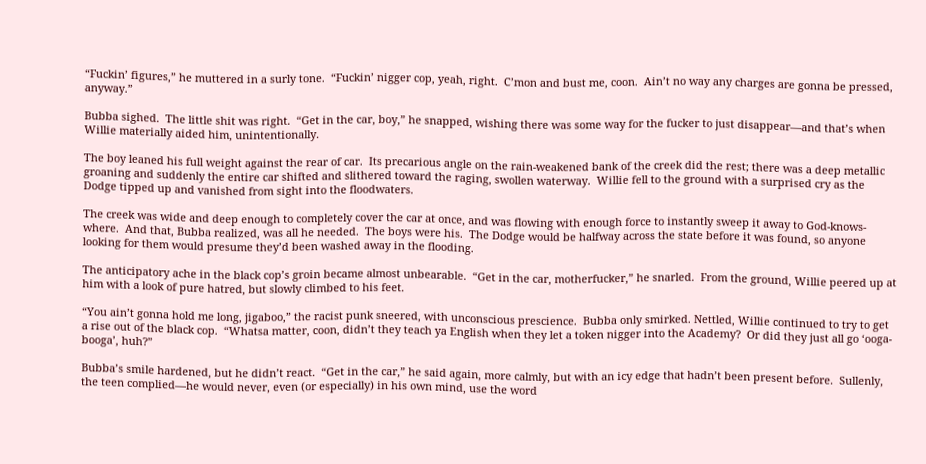“Fuckin’ figures,” he muttered in a surly tone.  “Fuckin’ nigger cop, yeah, right.  C’mon and bust me, coon.  Ain’t no way any charges are gonna be pressed, anyway.”

Bubba sighed.  The little shit was right.  “Get in the car, boy,” he snapped, wishing there was some way for the fucker to just disappear—and that’s when Willie materially aided him, unintentionally.

The boy leaned his full weight against the rear of car.  Its precarious angle on the rain-weakened bank of the creek did the rest; there was a deep metallic groaning and suddenly the entire car shifted and slithered toward the raging, swollen waterway.  Willie fell to the ground with a surprised cry as the Dodge tipped up and vanished from sight into the floodwaters.

The creek was wide and deep enough to completely cover the car at once, and was flowing with enough force to instantly sweep it away to God-knows-where.  And that, Bubba realized, was all he needed.  The boys were his.  The Dodge would be halfway across the state before it was found, so anyone looking for them would presume they’d been washed away in the flooding.

The anticipatory ache in the black cop’s groin became almost unbearable.  “Get in the car, motherfucker,” he snarled.  From the ground, Willie peered up at him with a look of pure hatred, but slowly climbed to his feet.

“You ain’t gonna hold me long, jigaboo,” the racist punk sneered, with unconscious prescience.  Bubba only smirked. Nettled, Willie continued to try to get a rise out of the black cop.  “Whatsa matter, coon, didn’t they teach ya English when they let a token nigger into the Academy?  Or did they just all go ‘ooga-booga’, huh?”

Bubba’s smile hardened, but he didn’t react.  “Get in the car,” he said again, more calmly, but with an icy edge that hadn’t been present before.  Sullenly, the teen complied—he would never, even (or especially) in his own mind, use the word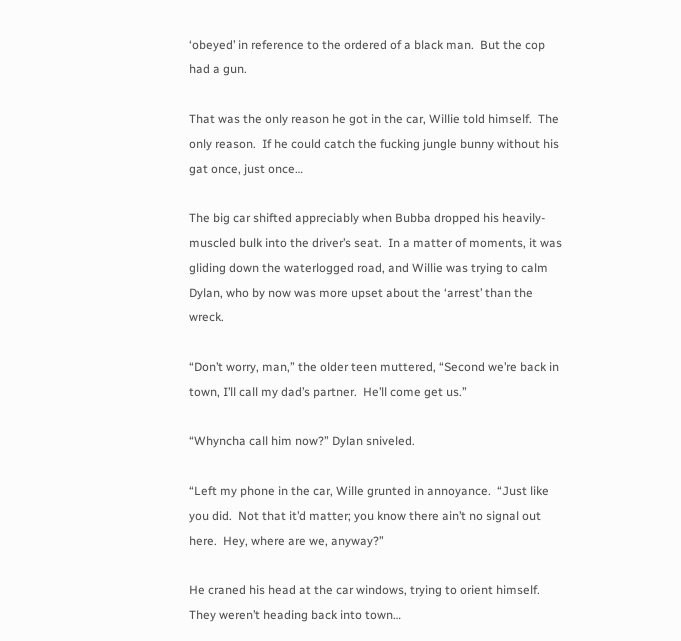‘obeyed’ in reference to the ordered of a black man.  But the cop had a gun.

That was the only reason he got in the car, Willie told himself.  The only reason.  If he could catch the fucking jungle bunny without his gat once, just once…

The big car shifted appreciably when Bubba dropped his heavily-muscled bulk into the driver’s seat.  In a matter of moments, it was gliding down the waterlogged road, and Willie was trying to calm Dylan, who by now was more upset about the ‘arrest’ than the wreck.

“Don’t worry, man,” the older teen muttered, “Second we’re back in town, I’ll call my dad’s partner.  He’ll come get us.”

“Whyncha call him now?” Dylan sniveled.

“Left my phone in the car, Wille grunted in annoyance.  “Just like you did.  Not that it’d matter; you know there ain’t no signal out here.  Hey, where are we, anyway?”

He craned his head at the car windows, trying to orient himself.  They weren’t heading back into town…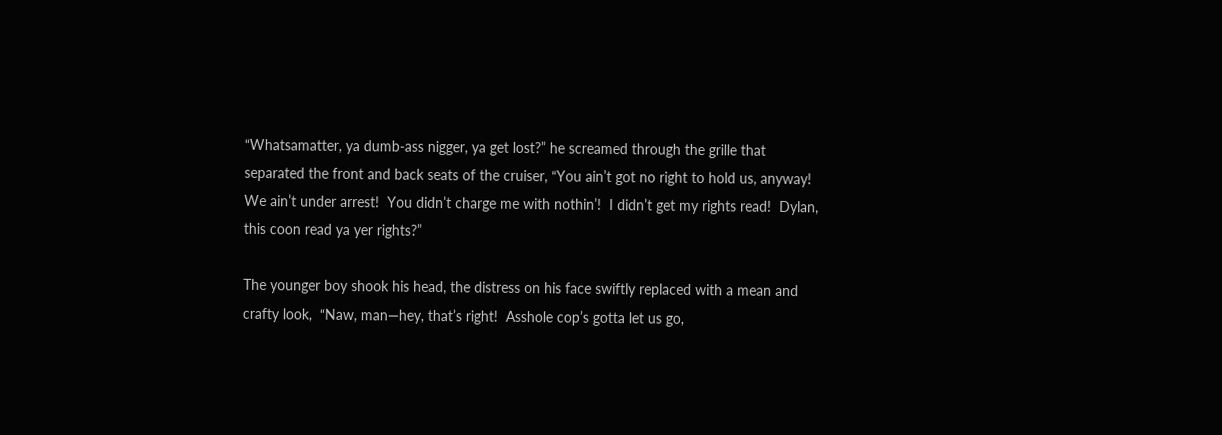“Whatsamatter, ya dumb-ass nigger, ya get lost?” he screamed through the grille that separated the front and back seats of the cruiser, “You ain’t got no right to hold us, anyway!  We ain’t under arrest!  You didn’t charge me with nothin’!  I didn’t get my rights read!  Dylan, this coon read ya yer rights?”

The younger boy shook his head, the distress on his face swiftly replaced with a mean and crafty look,  “Naw, man—hey, that’s right!  Asshole cop’s gotta let us go,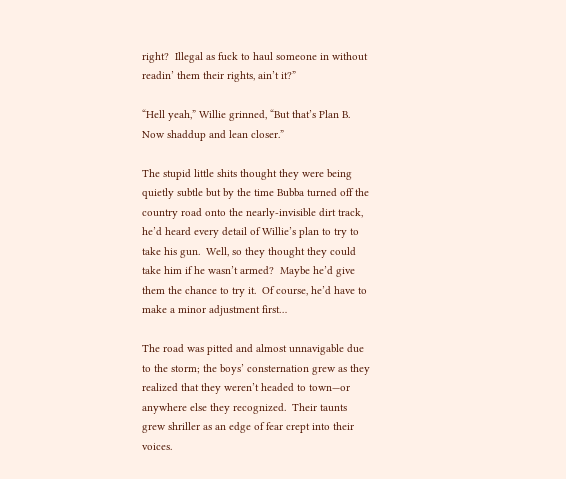right?  Illegal as fuck to haul someone in without readin’ them their rights, ain’t it?”

“Hell yeah,” Willie grinned, “But that’s Plan B.  Now shaddup and lean closer.”

The stupid little shits thought they were being quietly subtle but by the time Bubba turned off the country road onto the nearly-invisible dirt track, he’d heard every detail of Willie’s plan to try to take his gun.  Well, so they thought they could take him if he wasn’t armed?  Maybe he’d give them the chance to try it.  Of course, he’d have to make a minor adjustment first…

The road was pitted and almost unnavigable due to the storm; the boys’ consternation grew as they realized that they weren’t headed to town—or anywhere else they recognized.  Their taunts grew shriller as an edge of fear crept into their voices.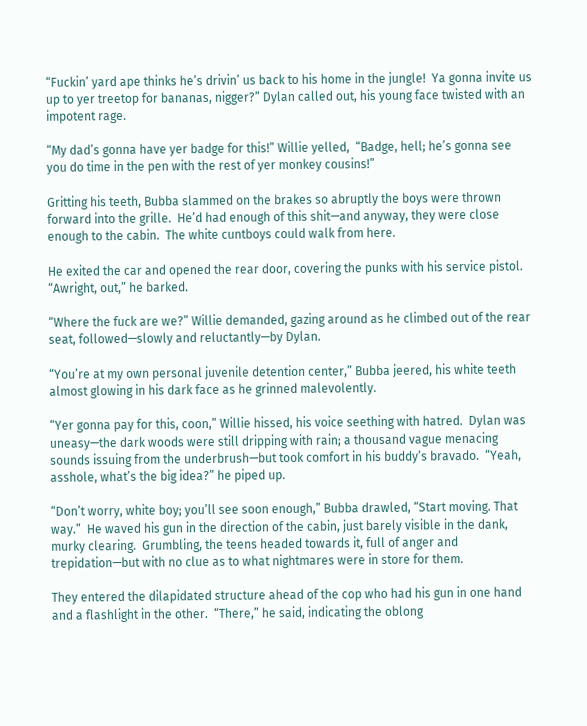“Fuckin’ yard ape thinks he’s drivin’ us back to his home in the jungle!  Ya gonna invite us up to yer treetop for bananas, nigger?” Dylan called out, his young face twisted with an impotent rage.

“My dad’s gonna have yer badge for this!” Willie yelled,  “Badge, hell; he’s gonna see you do time in the pen with the rest of yer monkey cousins!”

Gritting his teeth, Bubba slammed on the brakes so abruptly the boys were thrown forward into the grille.  He’d had enough of this shit—and anyway, they were close enough to the cabin.  The white cuntboys could walk from here.

He exited the car and opened the rear door, covering the punks with his service pistol.  “Awright, out,” he barked.

“Where the fuck are we?” Willie demanded, gazing around as he climbed out of the rear seat, followed—slowly and reluctantly—by Dylan.

“You’re at my own personal juvenile detention center,” Bubba jeered, his white teeth almost glowing in his dark face as he grinned malevolently.

“Yer gonna pay for this, coon,” Willie hissed, his voice seething with hatred.  Dylan was uneasy—the dark woods were still dripping with rain; a thousand vague menacing sounds issuing from the underbrush—but took comfort in his buddy’s bravado.  “Yeah, asshole, what’s the big idea?” he piped up.

“Don’t worry, white boy; you’ll see soon enough,” Bubba drawled, “Start moving. That way.”  He waved his gun in the direction of the cabin, just barely visible in the dank, murky clearing.  Grumbling, the teens headed towards it, full of anger and trepidation—but with no clue as to what nightmares were in store for them.

They entered the dilapidated structure ahead of the cop who had his gun in one hand and a flashlight in the other.  “There,” he said, indicating the oblong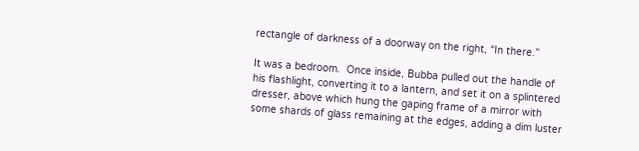rectangle of darkness of a doorway on the right, “In there.”

It was a bedroom.  Once inside, Bubba pulled out the handle of his flashlight, converting it to a lantern, and set it on a splintered dresser, above which hung the gaping frame of a mirror with some shards of glass remaining at the edges, adding a dim luster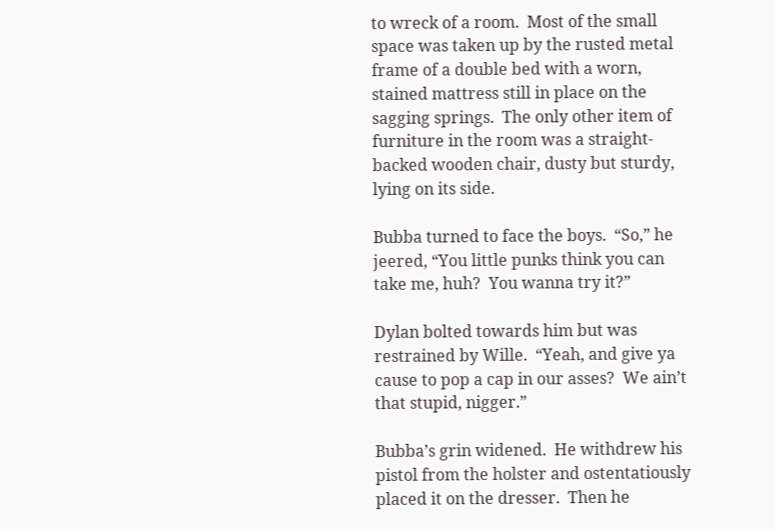to wreck of a room.  Most of the small space was taken up by the rusted metal frame of a double bed with a worn, stained mattress still in place on the sagging springs.  The only other item of furniture in the room was a straight-backed wooden chair, dusty but sturdy, lying on its side.

Bubba turned to face the boys.  “So,” he jeered, “You little punks think you can take me, huh?  You wanna try it?”

Dylan bolted towards him but was restrained by Wille.  “Yeah, and give ya cause to pop a cap in our asses?  We ain’t that stupid, nigger.”

Bubba’s grin widened.  He withdrew his pistol from the holster and ostentatiously placed it on the dresser.  Then he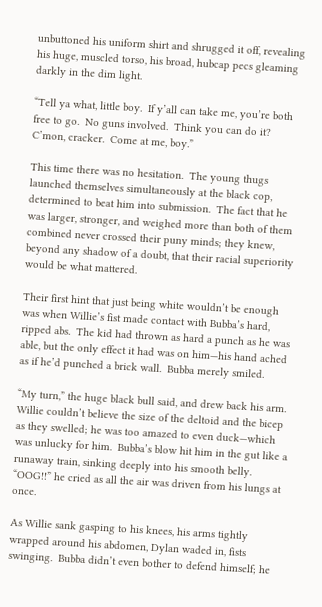unbuttoned his uniform shirt and shrugged it off, revealing his huge, muscled torso, his broad, hubcap pecs gleaming darkly in the dim light.

“Tell ya what, little boy.  If y’all can take me, you’re both free to go.  No guns involved.  Think you can do it?  C’mon, cracker.  Come at me, boy.”

This time there was no hesitation.  The young thugs launched themselves simultaneously at the black cop, determined to beat him into submission.  The fact that he was larger, stronger, and weighed more than both of them combined never crossed their puny minds; they knew, beyond any shadow of a doubt, that their racial superiority would be what mattered.

Their first hint that just being white wouldn’t be enough was when Willie’s fist made contact with Bubba’s hard, ripped abs.  The kid had thrown as hard a punch as he was able, but the only effect it had was on him—his hand ached as if he’d punched a brick wall.  Bubba merely smiled.

“My turn,” the huge black bull said, and drew back his arm.  Willie couldn’t believe the size of the deltoid and the bicep as they swelled; he was too amazed to even duck—which was unlucky for him.  Bubba’s blow hit him in the gut like a runaway train, sinking deeply into his smooth belly.  “OOG!!” he cried as all the air was driven from his lungs at once.

As Willie sank gasping to his knees, his arms tightly wrapped around his abdomen, Dylan waded in, fists swinging.  Bubba didn’t even bother to defend himself; he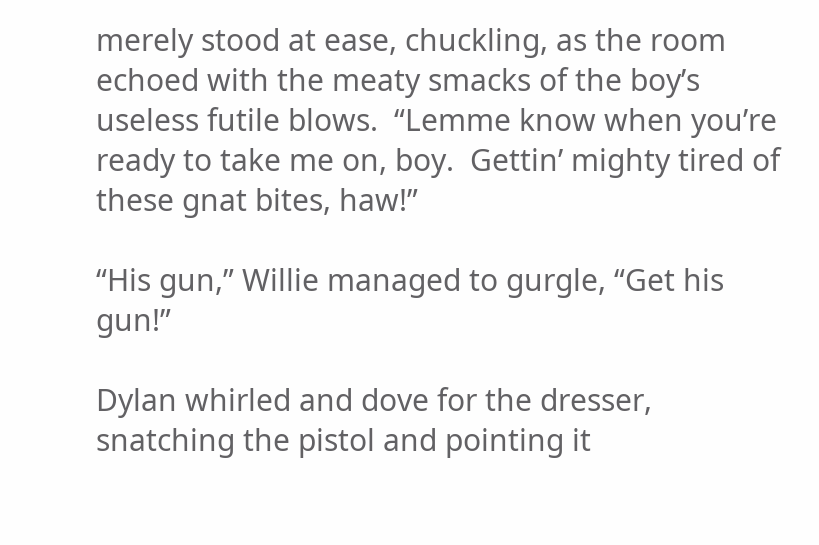merely stood at ease, chuckling, as the room echoed with the meaty smacks of the boy’s useless futile blows.  “Lemme know when you’re ready to take me on, boy.  Gettin’ mighty tired of these gnat bites, haw!”

“His gun,” Willie managed to gurgle, “Get his gun!”

Dylan whirled and dove for the dresser, snatching the pistol and pointing it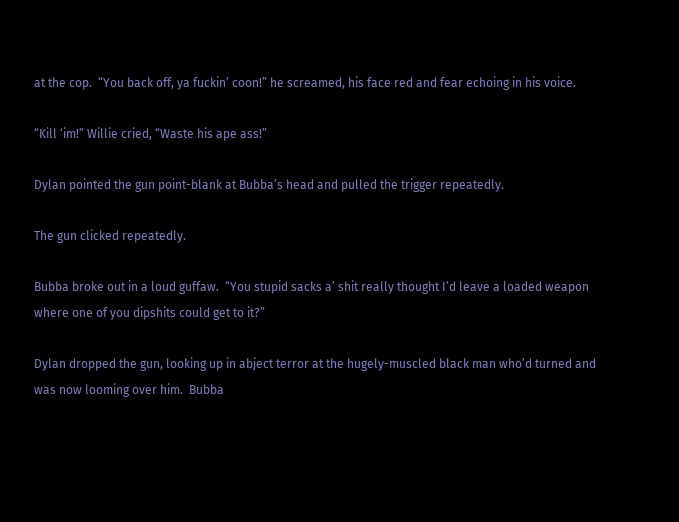at the cop.  “You back off, ya fuckin’ coon!” he screamed, his face red and fear echoing in his voice.

“Kill ‘im!” Willie cried, “Waste his ape ass!”

Dylan pointed the gun point-blank at Bubba’s head and pulled the trigger repeatedly.

The gun clicked repeatedly.

Bubba broke out in a loud guffaw.  “You stupid sacks a’ shit really thought I’d leave a loaded weapon where one of you dipshits could get to it?”

Dylan dropped the gun, looking up in abject terror at the hugely-muscled black man who’d turned and was now looming over him.  Bubba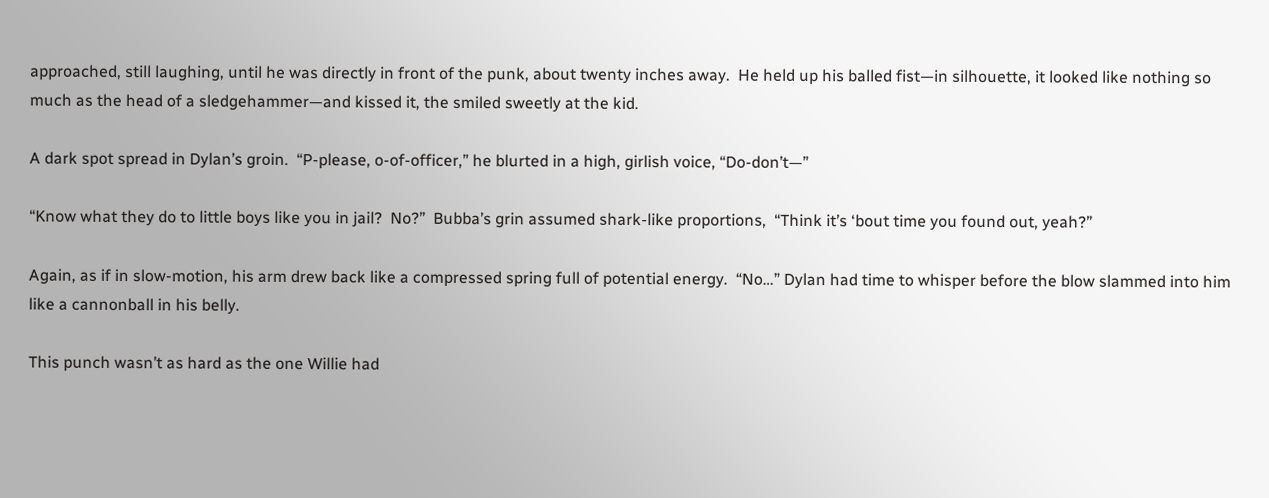approached, still laughing, until he was directly in front of the punk, about twenty inches away.  He held up his balled fist—in silhouette, it looked like nothing so much as the head of a sledgehammer—and kissed it, the smiled sweetly at the kid.

A dark spot spread in Dylan’s groin.  “P-please, o-of-officer,” he blurted in a high, girlish voice, “Do-don’t—”

“Know what they do to little boys like you in jail?  No?”  Bubba’s grin assumed shark-like proportions,  “Think it’s ‘bout time you found out, yeah?”

Again, as if in slow-motion, his arm drew back like a compressed spring full of potential energy.  “No…” Dylan had time to whisper before the blow slammed into him like a cannonball in his belly.

This punch wasn’t as hard as the one Willie had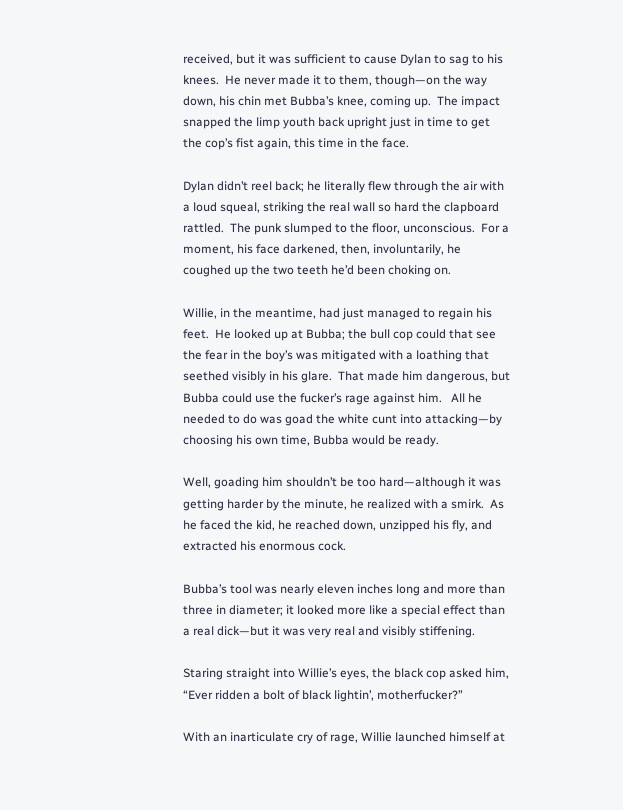received, but it was sufficient to cause Dylan to sag to his knees.  He never made it to them, though—on the way down, his chin met Bubba’s knee, coming up.  The impact snapped the limp youth back upright just in time to get the cop’s fist again, this time in the face.

Dylan didn’t reel back; he literally flew through the air with a loud squeal, striking the real wall so hard the clapboard rattled.  The punk slumped to the floor, unconscious.  For a moment, his face darkened, then, involuntarily, he coughed up the two teeth he’d been choking on.

Willie, in the meantime, had just managed to regain his feet.  He looked up at Bubba; the bull cop could that see the fear in the boy’s was mitigated with a loathing that seethed visibly in his glare.  That made him dangerous, but Bubba could use the fucker’s rage against him.   All he needed to do was goad the white cunt into attacking—by choosing his own time, Bubba would be ready.

Well, goading him shouldn’t be too hard—although it was getting harder by the minute, he realized with a smirk.  As he faced the kid, he reached down, unzipped his fly, and extracted his enormous cock.

Bubba’s tool was nearly eleven inches long and more than three in diameter; it looked more like a special effect than a real dick—but it was very real and visibly stiffening.

Staring straight into Willie’s eyes, the black cop asked him, “Ever ridden a bolt of black lightin’, motherfucker?”

With an inarticulate cry of rage, Willie launched himself at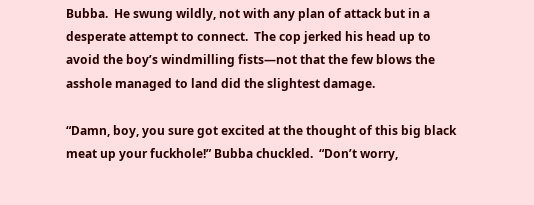Bubba.  He swung wildly, not with any plan of attack but in a desperate attempt to connect.  The cop jerked his head up to avoid the boy’s windmilling fists—not that the few blows the asshole managed to land did the slightest damage.

“Damn, boy, you sure got excited at the thought of this big black meat up your fuckhole!” Bubba chuckled.  “Don’t worry,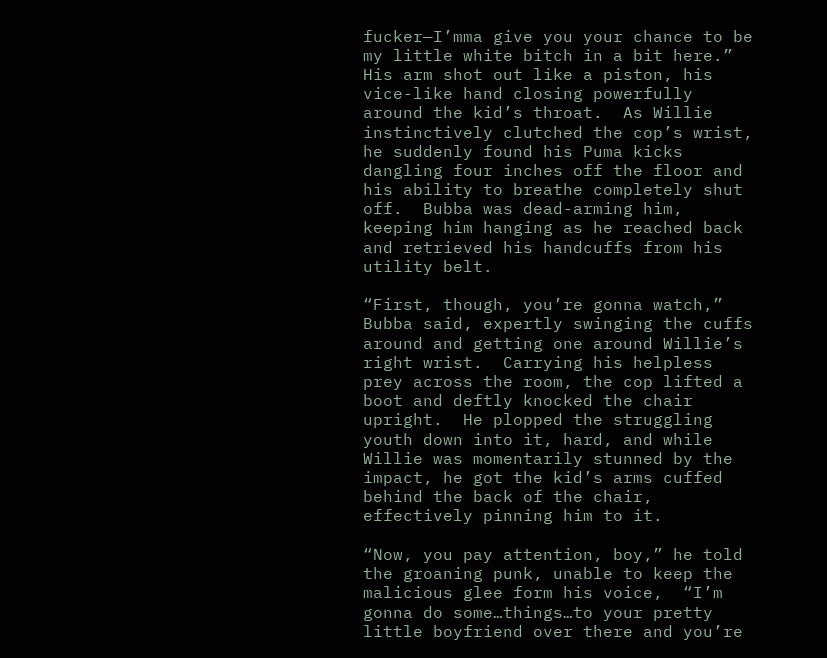fucker—I’mma give you your chance to be my little white bitch in a bit here.”  His arm shot out like a piston, his vice-like hand closing powerfully around the kid’s throat.  As Willie instinctively clutched the cop’s wrist, he suddenly found his Puma kicks dangling four inches off the floor and his ability to breathe completely shut off.  Bubba was dead-arming him, keeping him hanging as he reached back and retrieved his handcuffs from his utility belt.

“First, though, you’re gonna watch,” Bubba said, expertly swinging the cuffs around and getting one around Willie’s right wrist.  Carrying his helpless prey across the room, the cop lifted a boot and deftly knocked the chair upright.  He plopped the struggling youth down into it, hard, and while Willie was momentarily stunned by the impact, he got the kid’s arms cuffed behind the back of the chair, effectively pinning him to it.

“Now, you pay attention, boy,” he told the groaning punk, unable to keep the malicious glee form his voice,  “I’m gonna do some…things…to your pretty little boyfriend over there and you’re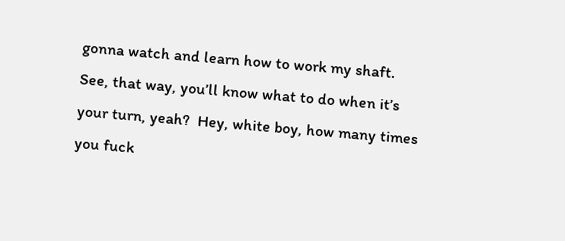gonna watch and learn how to work my shaft.  See, that way, you’ll know what to do when it’s your turn, yeah?  Hey, white boy, how many times you fuck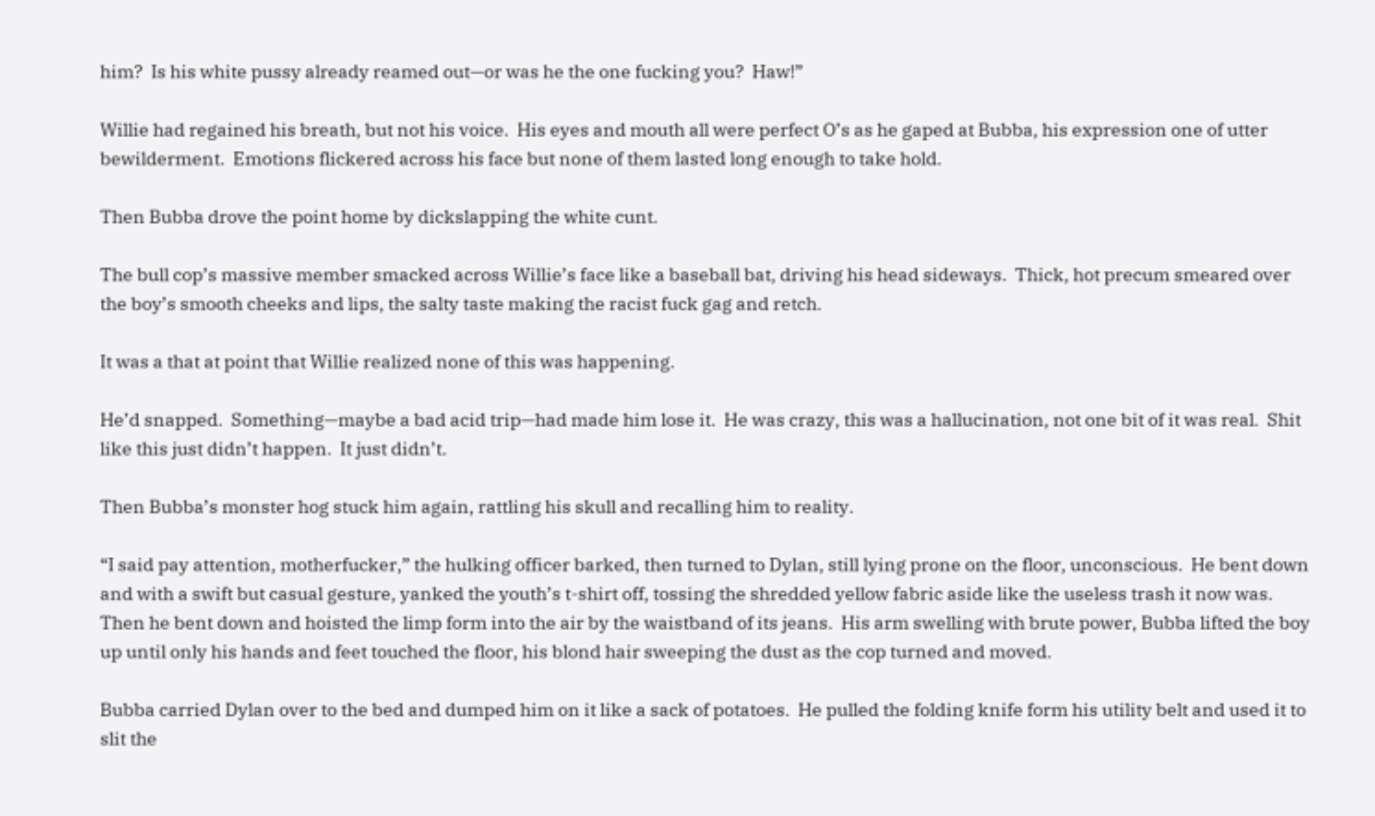him?  Is his white pussy already reamed out—or was he the one fucking you?  Haw!”

Willie had regained his breath, but not his voice.  His eyes and mouth all were perfect O’s as he gaped at Bubba, his expression one of utter bewilderment.  Emotions flickered across his face but none of them lasted long enough to take hold.

Then Bubba drove the point home by dickslapping the white cunt.

The bull cop’s massive member smacked across Willie’s face like a baseball bat, driving his head sideways.  Thick, hot precum smeared over the boy’s smooth cheeks and lips, the salty taste making the racist fuck gag and retch.

It was a that at point that Willie realized none of this was happening.

He’d snapped.  Something—maybe a bad acid trip—had made him lose it.  He was crazy, this was a hallucination, not one bit of it was real.  Shit like this just didn’t happen.  It just didn’t.

Then Bubba’s monster hog stuck him again, rattling his skull and recalling him to reality.

“I said pay attention, motherfucker,” the hulking officer barked, then turned to Dylan, still lying prone on the floor, unconscious.  He bent down and with a swift but casual gesture, yanked the youth’s t-shirt off, tossing the shredded yellow fabric aside like the useless trash it now was.  Then he bent down and hoisted the limp form into the air by the waistband of its jeans.  His arm swelling with brute power, Bubba lifted the boy up until only his hands and feet touched the floor, his blond hair sweeping the dust as the cop turned and moved.

Bubba carried Dylan over to the bed and dumped him on it like a sack of potatoes.  He pulled the folding knife form his utility belt and used it to slit the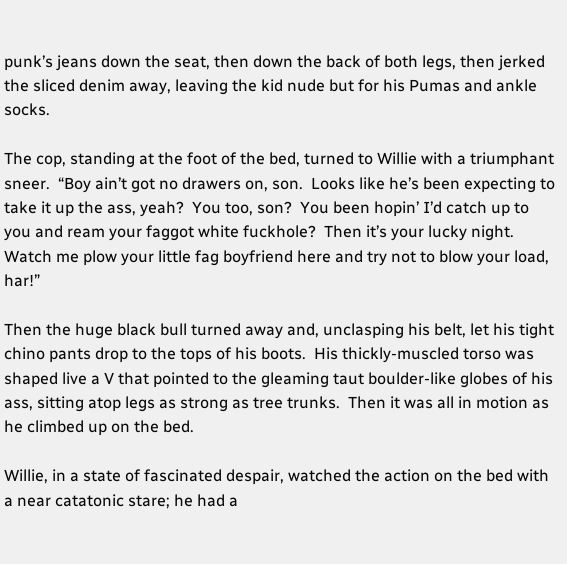punk’s jeans down the seat, then down the back of both legs, then jerked the sliced denim away, leaving the kid nude but for his Pumas and ankle socks.

The cop, standing at the foot of the bed, turned to Willie with a triumphant sneer.  “Boy ain’t got no drawers on, son.  Looks like he’s been expecting to take it up the ass, yeah?  You too, son?  You been hopin’ I’d catch up to you and ream your faggot white fuckhole?  Then it’s your lucky night.  Watch me plow your little fag boyfriend here and try not to blow your load, har!”

Then the huge black bull turned away and, unclasping his belt, let his tight chino pants drop to the tops of his boots.  His thickly-muscled torso was shaped live a V that pointed to the gleaming taut boulder-like globes of his ass, sitting atop legs as strong as tree trunks.  Then it was all in motion as he climbed up on the bed.

Willie, in a state of fascinated despair, watched the action on the bed with a near catatonic stare; he had a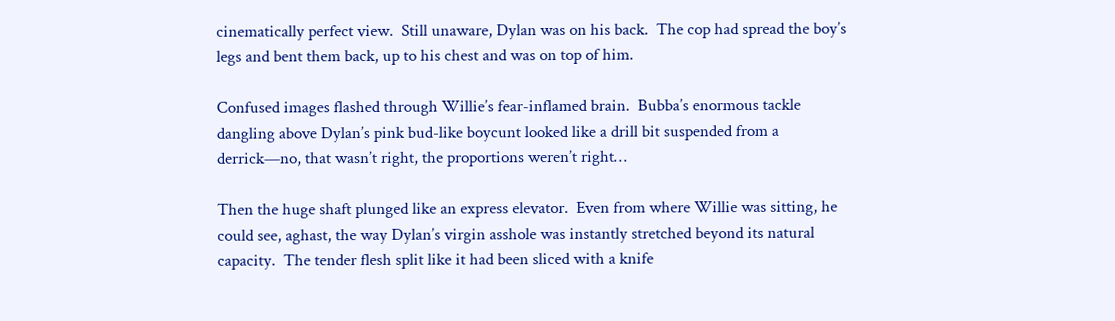cinematically perfect view.  Still unaware, Dylan was on his back.  The cop had spread the boy’s legs and bent them back, up to his chest and was on top of him.

Confused images flashed through Willie’s fear-inflamed brain.  Bubba’s enormous tackle dangling above Dylan’s pink bud-like boycunt looked like a drill bit suspended from a derrick—no, that wasn’t right, the proportions weren’t right…

Then the huge shaft plunged like an express elevator.  Even from where Willie was sitting, he could see, aghast, the way Dylan’s virgin asshole was instantly stretched beyond its natural capacity.  The tender flesh split like it had been sliced with a knife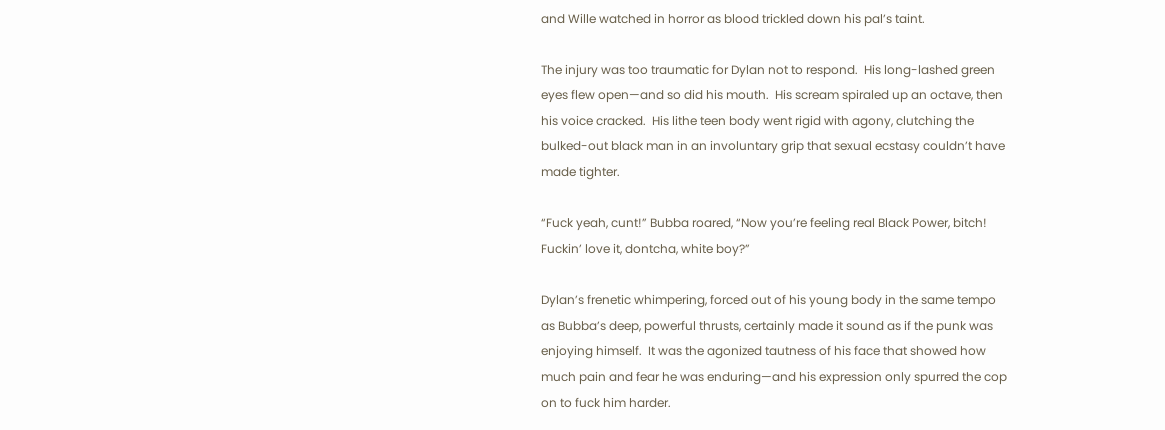and Wille watched in horror as blood trickled down his pal’s taint.

The injury was too traumatic for Dylan not to respond.  His long-lashed green eyes flew open—and so did his mouth.  His scream spiraled up an octave, then his voice cracked.  His lithe teen body went rigid with agony, clutching the bulked-out black man in an involuntary grip that sexual ecstasy couldn’t have made tighter.

“Fuck yeah, cunt!” Bubba roared, “Now you’re feeling real Black Power, bitch!  Fuckin’ love it, dontcha, white boy?”

Dylan’s frenetic whimpering, forced out of his young body in the same tempo as Bubba’s deep, powerful thrusts, certainly made it sound as if the punk was enjoying himself.  It was the agonized tautness of his face that showed how much pain and fear he was enduring—and his expression only spurred the cop on to fuck him harder.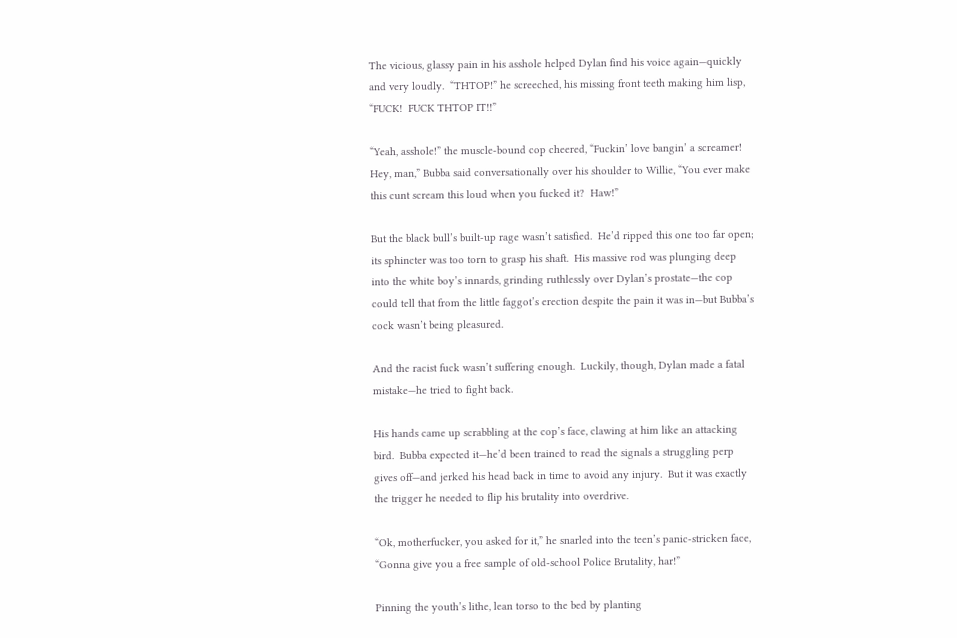The vicious, glassy pain in his asshole helped Dylan find his voice again—quickly and very loudly.  “THTOP!” he screeched, his missing front teeth making him lisp, “FUCK!  FUCK THTOP IT!!”

“Yeah, asshole!” the muscle-bound cop cheered, “Fuckin’ love bangin’ a screamer!  Hey, man,” Bubba said conversationally over his shoulder to Willie, “You ever make this cunt scream this loud when you fucked it?  Haw!”

But the black bull’s built-up rage wasn’t satisfied.  He’d ripped this one too far open; its sphincter was too torn to grasp his shaft.  His massive rod was plunging deep into the white boy’s innards, grinding ruthlessly over Dylan’s prostate—the cop could tell that from the little faggot’s erection despite the pain it was in—but Bubba’s cock wasn’t being pleasured.

And the racist fuck wasn’t suffering enough.  Luckily, though, Dylan made a fatal mistake—he tried to fight back.

His hands came up scrabbling at the cop’s face, clawing at him like an attacking bird.  Bubba expected it—he’d been trained to read the signals a struggling perp gives off—and jerked his head back in time to avoid any injury.  But it was exactly the trigger he needed to flip his brutality into overdrive.

“Ok, motherfucker, you asked for it,” he snarled into the teen’s panic-stricken face, “Gonna give you a free sample of old-school Police Brutality, har!”

Pinning the youth’s lithe, lean torso to the bed by planting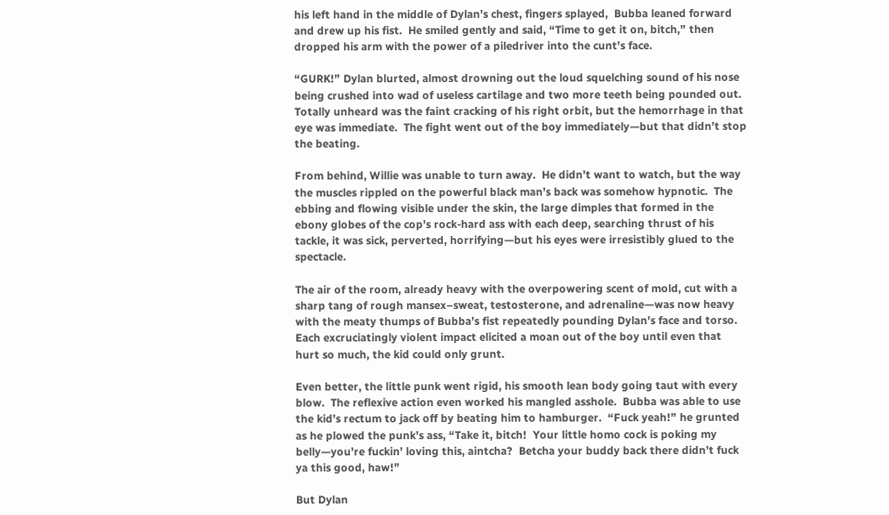his left hand in the middle of Dylan’s chest, fingers splayed,  Bubba leaned forward and drew up his fist.  He smiled gently and said, “Time to get it on, bitch,” then dropped his arm with the power of a piledriver into the cunt’s face.

“GURK!” Dylan blurted, almost drowning out the loud squelching sound of his nose being crushed into wad of useless cartilage and two more teeth being pounded out.  Totally unheard was the faint cracking of his right orbit, but the hemorrhage in that eye was immediate.  The fight went out of the boy immediately—but that didn’t stop the beating.

From behind, Willie was unable to turn away.  He didn’t want to watch, but the way the muscles rippled on the powerful black man’s back was somehow hypnotic.  The ebbing and flowing visible under the skin, the large dimples that formed in the ebony globes of the cop’s rock-hard ass with each deep, searching thrust of his tackle, it was sick, perverted, horrifying—but his eyes were irresistibly glued to the spectacle.

The air of the room, already heavy with the overpowering scent of mold, cut with a sharp tang of rough mansex–sweat, testosterone, and adrenaline—was now heavy with the meaty thumps of Bubba’s fist repeatedly pounding Dylan’s face and torso.  Each excruciatingly violent impact elicited a moan out of the boy until even that hurt so much, the kid could only grunt.

Even better, the little punk went rigid, his smooth lean body going taut with every blow.  The reflexive action even worked his mangled asshole.  Bubba was able to use the kid’s rectum to jack off by beating him to hamburger.  “Fuck yeah!” he grunted as he plowed the punk’s ass, “Take it, bitch!  Your little homo cock is poking my belly—you’re fuckin’ loving this, aintcha?  Betcha your buddy back there didn’t fuck ya this good, haw!”

But Dylan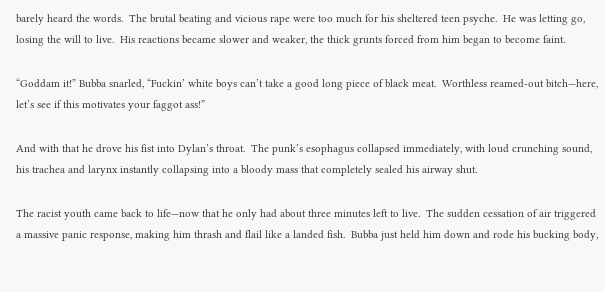barely heard the words.  The brutal beating and vicious rape were too much for his sheltered teen psyche.  He was letting go, losing the will to live.  His reactions became slower and weaker, the thick grunts forced from him began to become faint.

“Goddam it!” Bubba snarled, “Fuckin’ white boys can’t take a good long piece of black meat.  Worthless reamed-out bitch—here, let’s see if this motivates your faggot ass!”

And with that he drove his fist into Dylan’s throat.  The punk’s esophagus collapsed immediately, with loud crunching sound, his trachea and larynx instantly collapsing into a bloody mass that completely sealed his airway shut.

The racist youth came back to life—now that he only had about three minutes left to live.  The sudden cessation of air triggered a massive panic response, making him thrash and flail like a landed fish.  Bubba just held him down and rode his bucking body,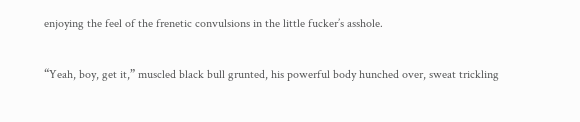enjoying the feel of the frenetic convulsions in the little fucker’s asshole.

“Yeah, boy, get it,” muscled black bull grunted, his powerful body hunched over, sweat trickling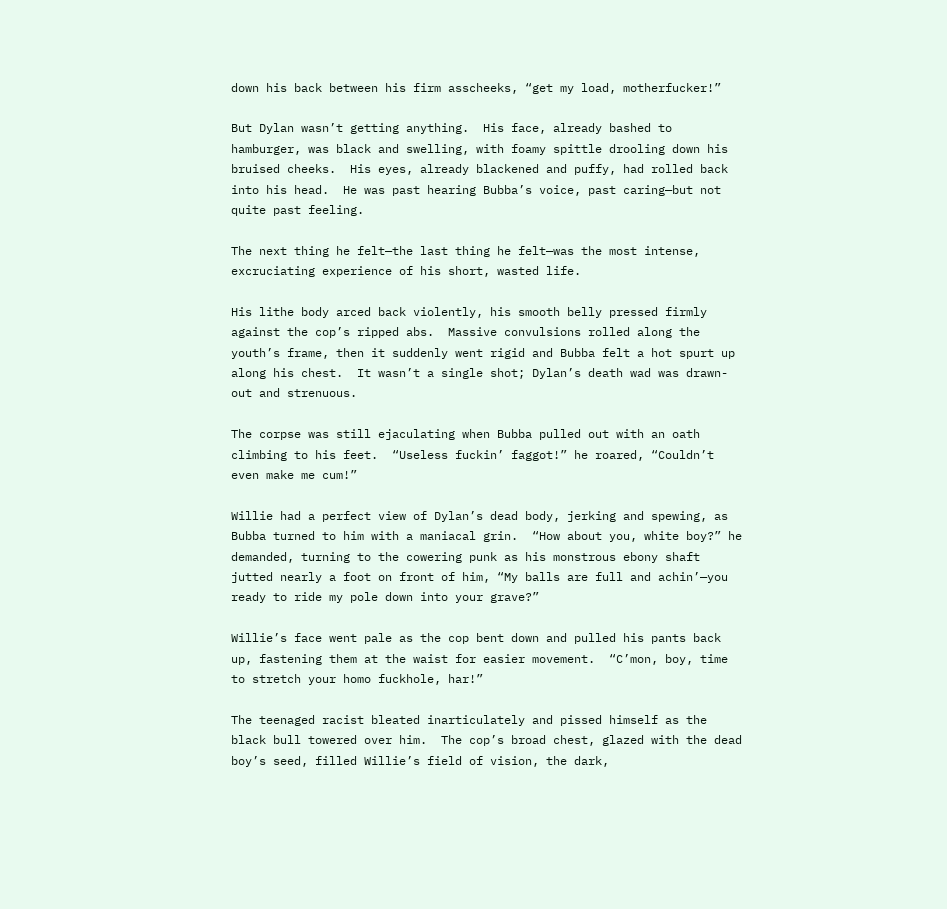down his back between his firm asscheeks, “get my load, motherfucker!”

But Dylan wasn’t getting anything.  His face, already bashed to hamburger, was black and swelling, with foamy spittle drooling down his bruised cheeks.  His eyes, already blackened and puffy, had rolled back into his head.  He was past hearing Bubba’s voice, past caring—but not quite past feeling.

The next thing he felt—the last thing he felt—was the most intense, excruciating experience of his short, wasted life.

His lithe body arced back violently, his smooth belly pressed firmly against the cop’s ripped abs.  Massive convulsions rolled along the youth’s frame, then it suddenly went rigid and Bubba felt a hot spurt up along his chest.  It wasn’t a single shot; Dylan’s death wad was drawn-out and strenuous.

The corpse was still ejaculating when Bubba pulled out with an oath climbing to his feet.  “Useless fuckin’ faggot!” he roared, “Couldn’t even make me cum!”

Willie had a perfect view of Dylan’s dead body, jerking and spewing, as Bubba turned to him with a maniacal grin.  “How about you, white boy?” he demanded, turning to the cowering punk as his monstrous ebony shaft jutted nearly a foot on front of him, “My balls are full and achin’—you ready to ride my pole down into your grave?”

Willie’s face went pale as the cop bent down and pulled his pants back up, fastening them at the waist for easier movement.  “C’mon, boy, time to stretch your homo fuckhole, har!”

The teenaged racist bleated inarticulately and pissed himself as the black bull towered over him.  The cop’s broad chest, glazed with the dead boy’s seed, filled Willie’s field of vision, the dark,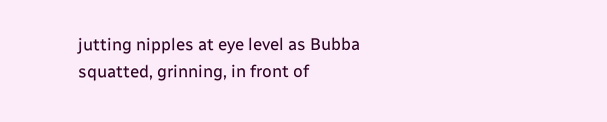jutting nipples at eye level as Bubba squatted, grinning, in front of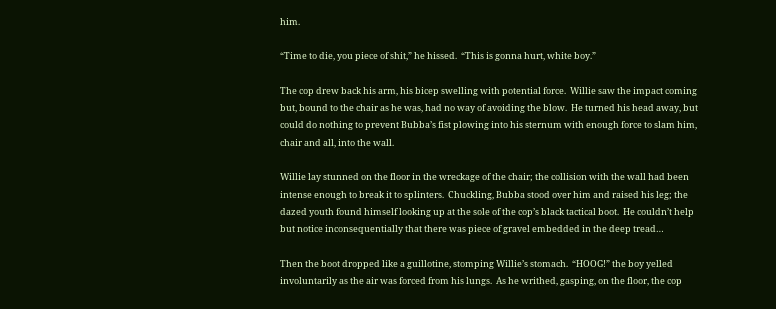him.

“Time to die, you piece of shit,” he hissed.  “This is gonna hurt, white boy.”

The cop drew back his arm, his bicep swelling with potential force.  Willie saw the impact coming but, bound to the chair as he was, had no way of avoiding the blow.  He turned his head away, but could do nothing to prevent Bubba’s fist plowing into his sternum with enough force to slam him, chair and all, into the wall.

Willie lay stunned on the floor in the wreckage of the chair; the collision with the wall had been intense enough to break it to splinters.  Chuckling, Bubba stood over him and raised his leg; the dazed youth found himself looking up at the sole of the cop’s black tactical boot.  He couldn’t help but notice inconsequentially that there was piece of gravel embedded in the deep tread…

Then the boot dropped like a guillotine, stomping Willie’s stomach.  “HOOG!” the boy yelled involuntarily as the air was forced from his lungs.  As he writhed, gasping, on the floor, the cop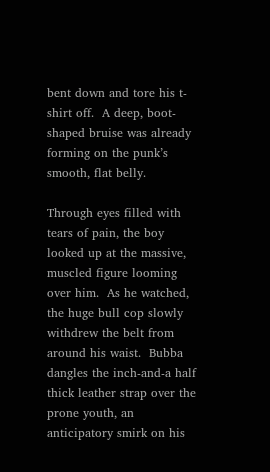bent down and tore his t-shirt off.  A deep, boot-shaped bruise was already forming on the punk’s smooth, flat belly.

Through eyes filled with tears of pain, the boy looked up at the massive, muscled figure looming over him.  As he watched, the huge bull cop slowly withdrew the belt from around his waist.  Bubba dangles the inch-and-a half thick leather strap over the prone youth, an anticipatory smirk on his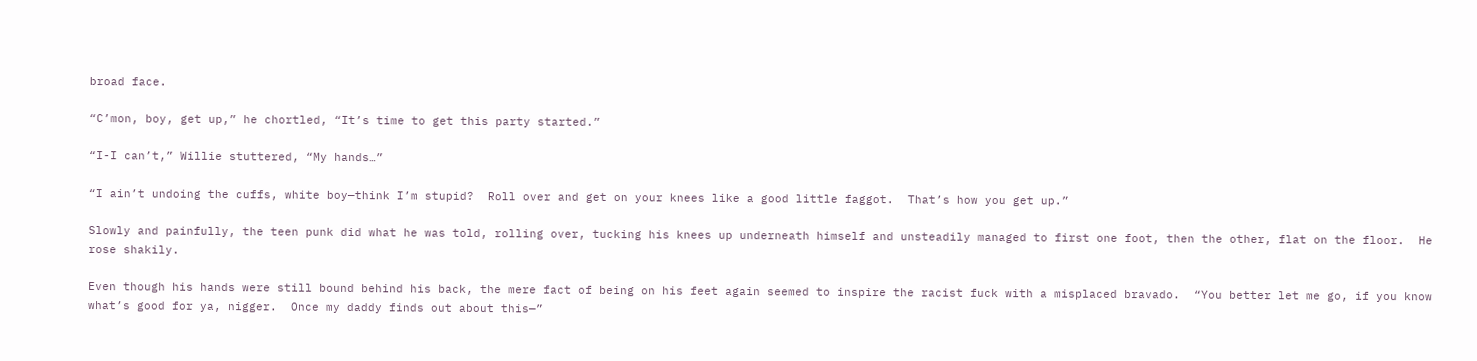broad face.

“C’mon, boy, get up,” he chortled, “It’s time to get this party started.”

“I-I can’t,” Willie stuttered, “My hands…”

“I ain’t undoing the cuffs, white boy—think I’m stupid?  Roll over and get on your knees like a good little faggot.  That’s how you get up.”

Slowly and painfully, the teen punk did what he was told, rolling over, tucking his knees up underneath himself and unsteadily managed to first one foot, then the other, flat on the floor.  He rose shakily.

Even though his hands were still bound behind his back, the mere fact of being on his feet again seemed to inspire the racist fuck with a misplaced bravado.  “You better let me go, if you know what’s good for ya, nigger.  Once my daddy finds out about this—”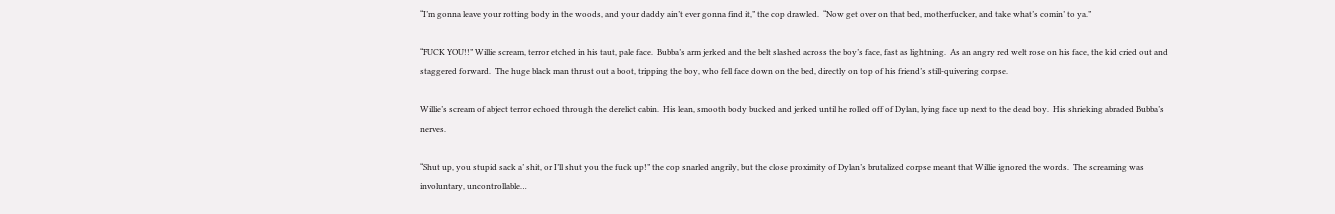“I’m gonna leave your rotting body in the woods, and your daddy ain’t ever gonna find it,” the cop drawled.  “Now get over on that bed, motherfucker, and take what’s comin’ to ya.”

“FUCK YOU!!” Willie scream, terror etched in his taut, pale face.  Bubba’s arm jerked and the belt slashed across the boy’s face, fast as lightning.  As an angry red welt rose on his face, the kid cried out and staggered forward.  The huge black man thrust out a boot, tripping the boy, who fell face down on the bed, directly on top of his friend’s still-quivering corpse.

Willie’s scream of abject terror echoed through the derelict cabin.  His lean, smooth body bucked and jerked until he rolled off of Dylan, lying face up next to the dead boy.  His shrieking abraded Bubba’s nerves.

“Shut up, you stupid sack a’ shit, or I’ll shut you the fuck up!” the cop snarled angrily, but the close proximity of Dylan’s brutalized corpse meant that Willie ignored the words.  The screaming was involuntary, uncontrollable…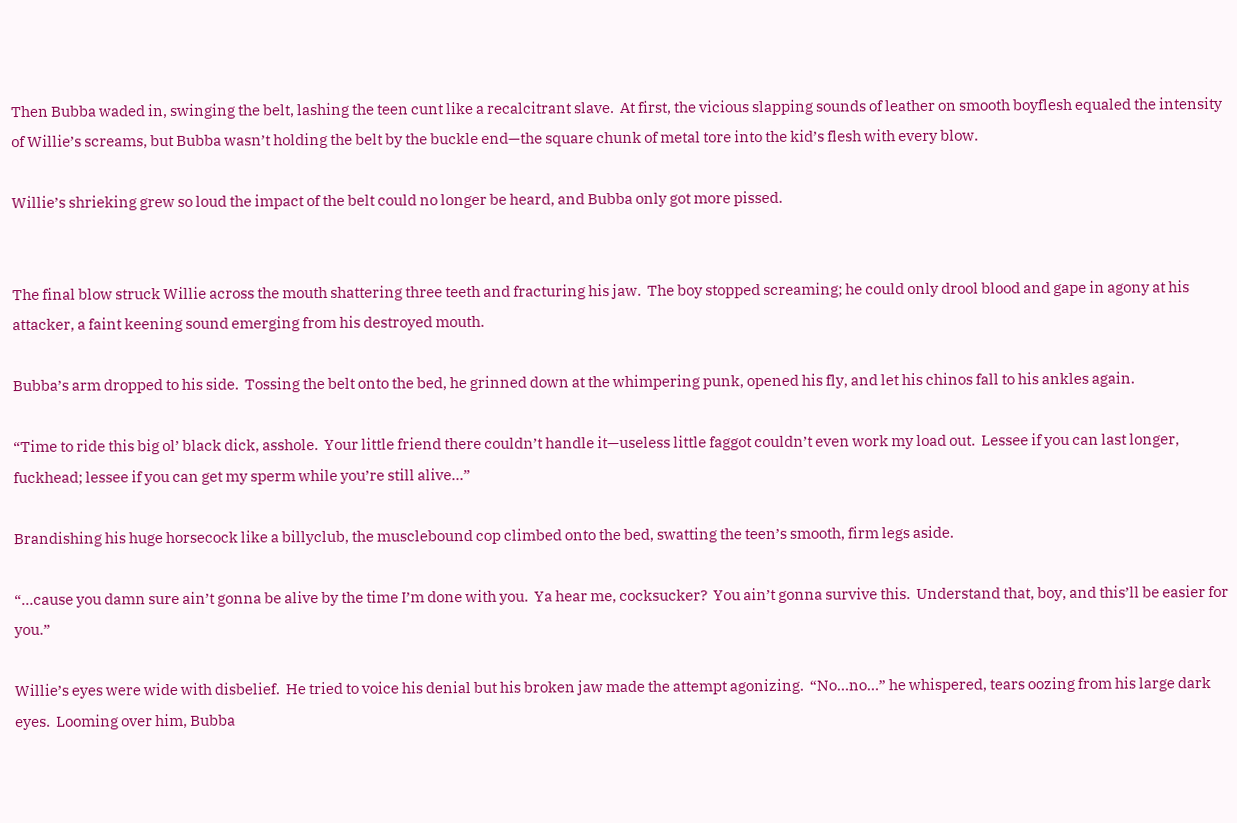Then Bubba waded in, swinging the belt, lashing the teen cunt like a recalcitrant slave.  At first, the vicious slapping sounds of leather on smooth boyflesh equaled the intensity of Willie’s screams, but Bubba wasn’t holding the belt by the buckle end—the square chunk of metal tore into the kid’s flesh with every blow.

Willie’s shrieking grew so loud the impact of the belt could no longer be heard, and Bubba only got more pissed.


The final blow struck Willie across the mouth shattering three teeth and fracturing his jaw.  The boy stopped screaming; he could only drool blood and gape in agony at his attacker, a faint keening sound emerging from his destroyed mouth.

Bubba’s arm dropped to his side.  Tossing the belt onto the bed, he grinned down at the whimpering punk, opened his fly, and let his chinos fall to his ankles again.

“Time to ride this big ol’ black dick, asshole.  Your little friend there couldn’t handle it—useless little faggot couldn’t even work my load out.  Lessee if you can last longer, fuckhead; lessee if you can get my sperm while you’re still alive…”

Brandishing his huge horsecock like a billyclub, the musclebound cop climbed onto the bed, swatting the teen’s smooth, firm legs aside.

“…cause you damn sure ain’t gonna be alive by the time I’m done with you.  Ya hear me, cocksucker?  You ain’t gonna survive this.  Understand that, boy, and this’ll be easier for you.”

Willie’s eyes were wide with disbelief.  He tried to voice his denial but his broken jaw made the attempt agonizing.  “No…no…” he whispered, tears oozing from his large dark eyes.  Looming over him, Bubba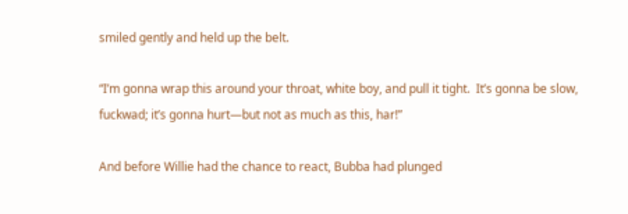smiled gently and held up the belt.

“I’m gonna wrap this around your throat, white boy, and pull it tight.  It’s gonna be slow, fuckwad; it’s gonna hurt—but not as much as this, har!”

And before Willie had the chance to react, Bubba had plunged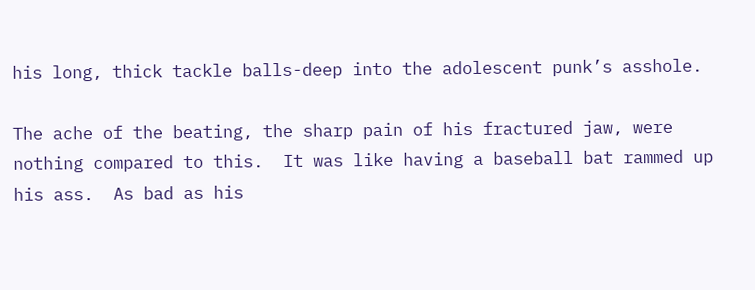his long, thick tackle balls-deep into the adolescent punk’s asshole.

The ache of the beating, the sharp pain of his fractured jaw, were nothing compared to this.  It was like having a baseball bat rammed up his ass.  As bad as his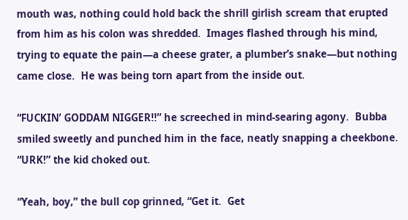mouth was, nothing could hold back the shrill girlish scream that erupted from him as his colon was shredded.  Images flashed through his mind, trying to equate the pain—a cheese grater, a plumber’s snake—but nothing came close.  He was being torn apart from the inside out.

“FUCKIN’ GODDAM NIGGER!!” he screeched in mind-searing agony.  Bubba smiled sweetly and punched him in the face, neatly snapping a cheekbone.  “URK!” the kid choked out.

“Yeah, boy,” the bull cop grinned, “Get it.  Get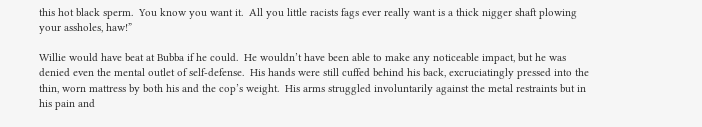this hot black sperm.  You know you want it.  All you little racists fags ever really want is a thick nigger shaft plowing your assholes, haw!”

Willie would have beat at Bubba if he could.  He wouldn’t have been able to make any noticeable impact, but he was denied even the mental outlet of self-defense.  His hands were still cuffed behind his back, excruciatingly pressed into the thin, worn mattress by both his and the cop’s weight.  His arms struggled involuntarily against the metal restraints but in his pain and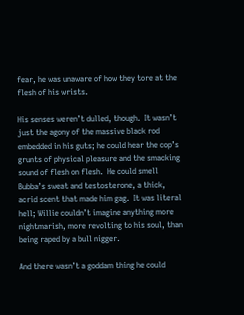fear, he was unaware of how they tore at the flesh of his wrists.

His senses weren’t dulled, though.  It wasn’t just the agony of the massive black rod embedded in his guts; he could hear the cop’s grunts of physical pleasure and the smacking sound of flesh on flesh.  He could smell Bubba’s sweat and testosterone, a thick, acrid scent that made him gag.  It was literal hell; Willie couldn’t imagine anything more nightmarish, more revolting to his soul, than being raped by a bull nigger.

And there wasn’t a goddam thing he could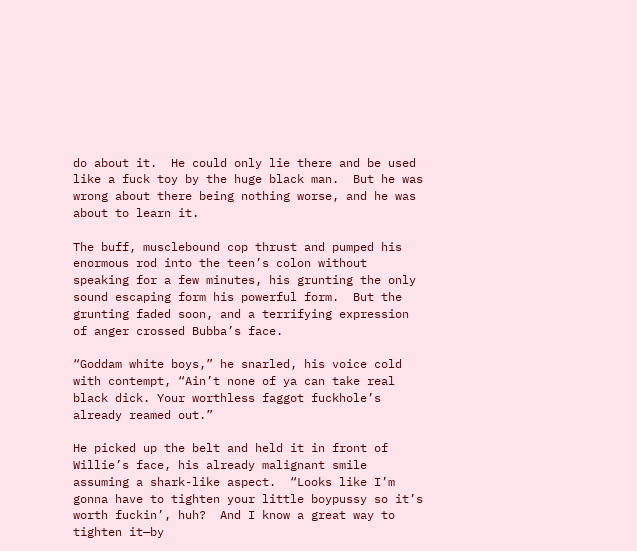do about it.  He could only lie there and be used like a fuck toy by the huge black man.  But he was wrong about there being nothing worse, and he was about to learn it.

The buff, musclebound cop thrust and pumped his enormous rod into the teen’s colon without speaking for a few minutes, his grunting the only sound escaping form his powerful form.  But the grunting faded soon, and a terrifying expression of anger crossed Bubba’s face.

“Goddam white boys,” he snarled, his voice cold with contempt, “Ain’t none of ya can take real black dick. Your worthless faggot fuckhole’s already reamed out.”

He picked up the belt and held it in front of Willie’s face, his already malignant smile assuming a shark-like aspect.  “Looks like I’m gonna have to tighten your little boypussy so it’s worth fuckin’, huh?  And I know a great way to tighten it—by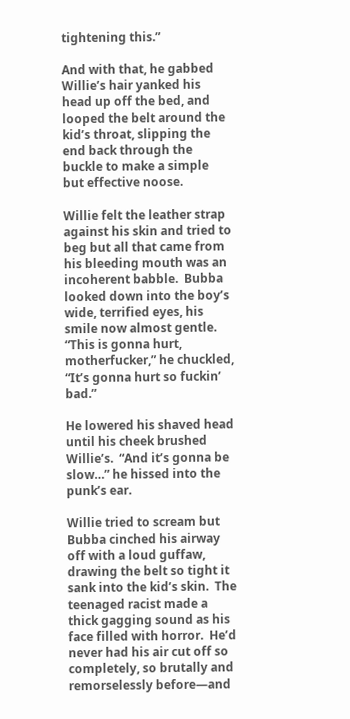tightening this.”

And with that, he gabbed Willie’s hair yanked his head up off the bed, and looped the belt around the kid’s throat, slipping the end back through the buckle to make a simple but effective noose.

Willie felt the leather strap against his skin and tried to beg but all that came from his bleeding mouth was an incoherent babble.  Bubba looked down into the boy’s wide, terrified eyes, his smile now almost gentle.  “This is gonna hurt, motherfucker,” he chuckled, “It’s gonna hurt so fuckin’ bad.”

He lowered his shaved head until his cheek brushed Willie’s.  “And it’s gonna be slow…” he hissed into the punk’s ear.

Willie tried to scream but Bubba cinched his airway off with a loud guffaw, drawing the belt so tight it sank into the kid’s skin.  The teenaged racist made a thick gagging sound as his face filled with horror.  He’d never had his air cut off so completely, so brutally and remorselessly before—and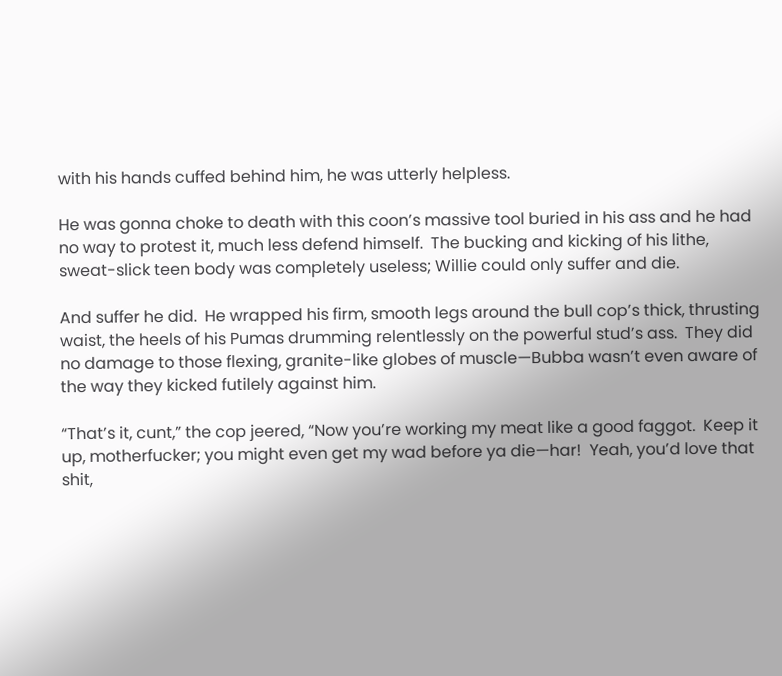with his hands cuffed behind him, he was utterly helpless.

He was gonna choke to death with this coon’s massive tool buried in his ass and he had no way to protest it, much less defend himself.  The bucking and kicking of his lithe, sweat-slick teen body was completely useless; Willie could only suffer and die.

And suffer he did.  He wrapped his firm, smooth legs around the bull cop’s thick, thrusting waist, the heels of his Pumas drumming relentlessly on the powerful stud’s ass.  They did no damage to those flexing, granite-like globes of muscle—Bubba wasn’t even aware of the way they kicked futilely against him.

“That’s it, cunt,” the cop jeered, “Now you’re working my meat like a good faggot.  Keep it up, motherfucker; you might even get my wad before ya die—har!  Yeah, you’d love that shit,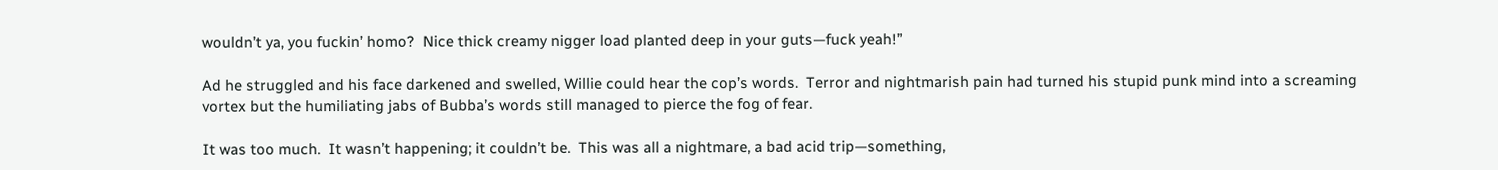wouldn’t ya, you fuckin’ homo?  Nice thick creamy nigger load planted deep in your guts—fuck yeah!”

Ad he struggled and his face darkened and swelled, Willie could hear the cop’s words.  Terror and nightmarish pain had turned his stupid punk mind into a screaming vortex but the humiliating jabs of Bubba’s words still managed to pierce the fog of fear.

It was too much.  It wasn’t happening; it couldn’t be.  This was all a nightmare, a bad acid trip—something,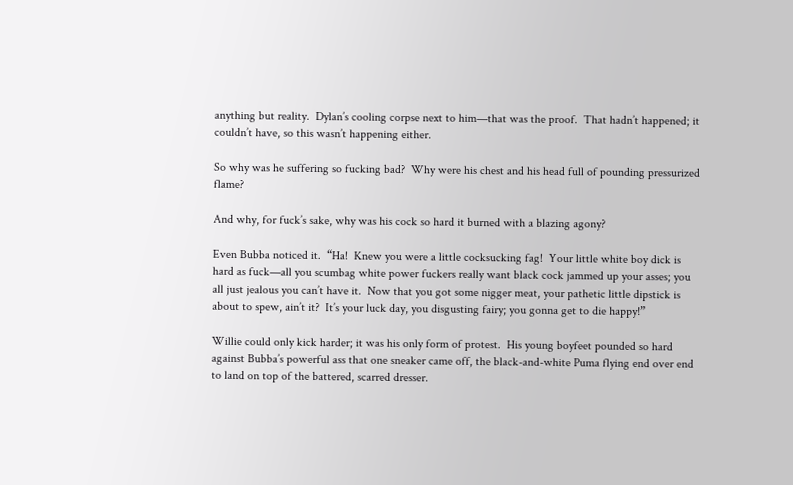anything but reality.  Dylan’s cooling corpse next to him—that was the proof.  That hadn’t happened; it couldn’t have, so this wasn’t happening either.

So why was he suffering so fucking bad?  Why were his chest and his head full of pounding pressurized flame?

And why, for fuck’s sake, why was his cock so hard it burned with a blazing agony?

Even Bubba noticed it.  “Ha!  Knew you were a little cocksucking fag!  Your little white boy dick is hard as fuck—all you scumbag white power fuckers really want black cock jammed up your asses; you all just jealous you can’t have it.  Now that you got some nigger meat, your pathetic little dipstick is about to spew, ain’t it?  It’s your luck day, you disgusting fairy; you gonna get to die happy!”

Willie could only kick harder; it was his only form of protest.  His young boyfeet pounded so hard against Bubba’s powerful ass that one sneaker came off, the black-and-white Puma flying end over end to land on top of the battered, scarred dresser.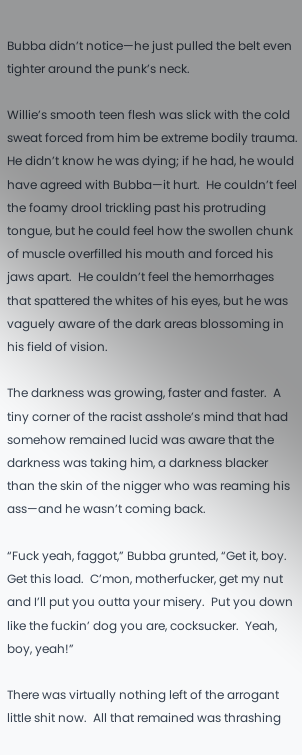Bubba didn’t notice—he just pulled the belt even tighter around the punk’s neck.

Willie’s smooth teen flesh was slick with the cold sweat forced from him be extreme bodily trauma.  He didn’t know he was dying; if he had, he would have agreed with Bubba—it hurt.  He couldn’t feel the foamy drool trickling past his protruding tongue, but he could feel how the swollen chunk of muscle overfilled his mouth and forced his jaws apart.  He couldn’t feel the hemorrhages that spattered the whites of his eyes, but he was vaguely aware of the dark areas blossoming in his field of vision.

The darkness was growing, faster and faster.  A tiny corner of the racist asshole’s mind that had somehow remained lucid was aware that the darkness was taking him, a darkness blacker than the skin of the nigger who was reaming his ass—and he wasn’t coming back.

“Fuck yeah, faggot,” Bubba grunted, “Get it, boy.  Get this load.  C’mon, motherfucker, get my nut and I’ll put you outta your misery.  Put you down like the fuckin’ dog you are, cocksucker.  Yeah, boy, yeah!”

There was virtually nothing left of the arrogant little shit now.  All that remained was thrashing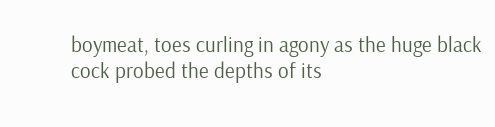boymeat, toes curling in agony as the huge black cock probed the depths of its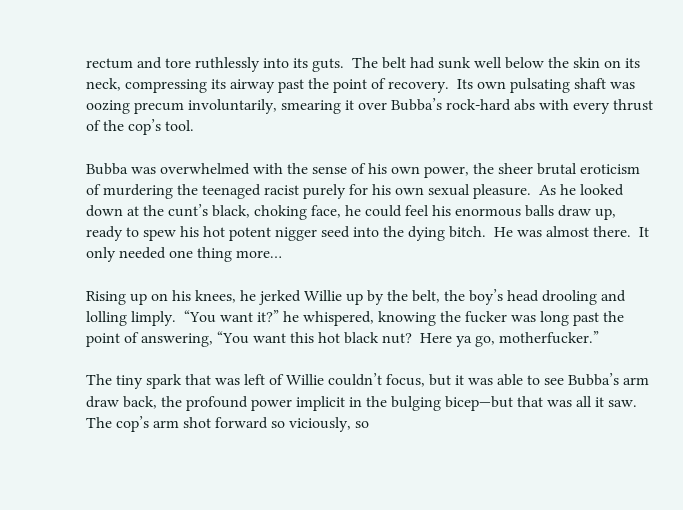rectum and tore ruthlessly into its guts.  The belt had sunk well below the skin on its neck, compressing its airway past the point of recovery.  Its own pulsating shaft was oozing precum involuntarily, smearing it over Bubba’s rock-hard abs with every thrust of the cop’s tool.

Bubba was overwhelmed with the sense of his own power, the sheer brutal eroticism of murdering the teenaged racist purely for his own sexual pleasure.  As he looked down at the cunt’s black, choking face, he could feel his enormous balls draw up, ready to spew his hot potent nigger seed into the dying bitch.  He was almost there.  It only needed one thing more…

Rising up on his knees, he jerked Willie up by the belt, the boy’s head drooling and lolling limply.  “You want it?” he whispered, knowing the fucker was long past the point of answering, “You want this hot black nut?  Here ya go, motherfucker.”

The tiny spark that was left of Willie couldn’t focus, but it was able to see Bubba’s arm draw back, the profound power implicit in the bulging bicep—but that was all it saw.  The cop’s arm shot forward so viciously, so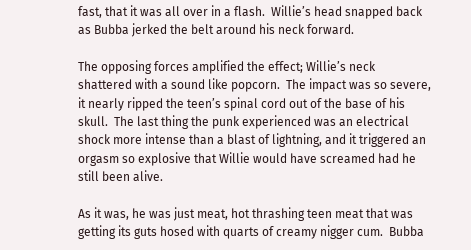fast, that it was all over in a flash.  Willie’s head snapped back as Bubba jerked the belt around his neck forward.

The opposing forces amplified the effect; Willie’s neck shattered with a sound like popcorn.  The impact was so severe, it nearly ripped the teen’s spinal cord out of the base of his skull.  The last thing the punk experienced was an electrical shock more intense than a blast of lightning, and it triggered an orgasm so explosive that Willie would have screamed had he still been alive.

As it was, he was just meat, hot thrashing teen meat that was getting its guts hosed with quarts of creamy nigger cum.  Bubba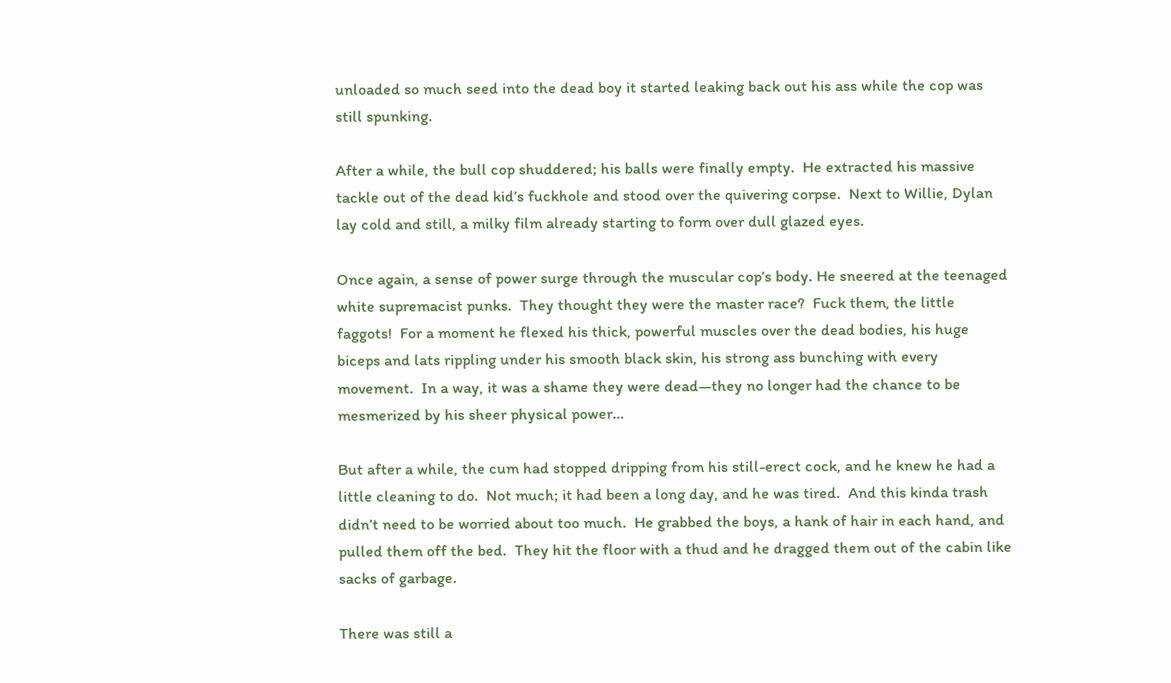unloaded so much seed into the dead boy it started leaking back out his ass while the cop was still spunking.

After a while, the bull cop shuddered; his balls were finally empty.  He extracted his massive tackle out of the dead kid’s fuckhole and stood over the quivering corpse.  Next to Willie, Dylan lay cold and still, a milky film already starting to form over dull glazed eyes.

Once again, a sense of power surge through the muscular cop’s body. He sneered at the teenaged white supremacist punks.  They thought they were the master race?  Fuck them, the little faggots!  For a moment he flexed his thick, powerful muscles over the dead bodies, his huge biceps and lats rippling under his smooth black skin, his strong ass bunching with every movement.  In a way, it was a shame they were dead—they no longer had the chance to be mesmerized by his sheer physical power…

But after a while, the cum had stopped dripping from his still-erect cock, and he knew he had a little cleaning to do.  Not much; it had been a long day, and he was tired.  And this kinda trash didn’t need to be worried about too much.  He grabbed the boys, a hank of hair in each hand, and pulled them off the bed.  They hit the floor with a thud and he dragged them out of the cabin like sacks of garbage.

There was still a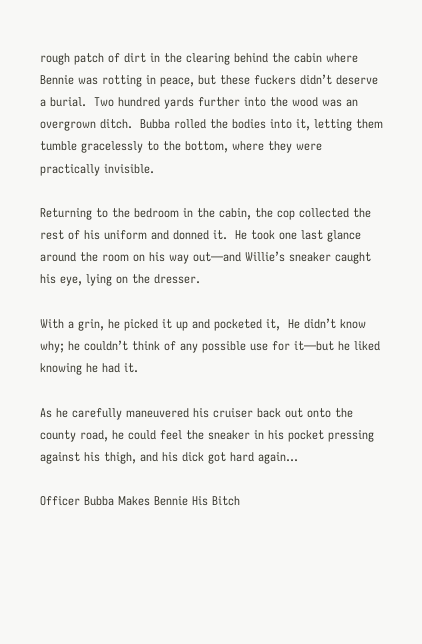rough patch of dirt in the clearing behind the cabin where Bennie was rotting in peace, but these fuckers didn’t deserve a burial.  Two hundred yards further into the wood was an overgrown ditch.  Bubba rolled the bodies into it, letting them tumble gracelessly to the bottom, where they were practically invisible.

Returning to the bedroom in the cabin, the cop collected the rest of his uniform and donned it.  He took one last glance around the room on his way out—and Willie’s sneaker caught his eye, lying on the dresser.

With a grin, he picked it up and pocketed it,  He didn’t know why; he couldn’t think of any possible use for it—but he liked knowing he had it.

As he carefully maneuvered his cruiser back out onto the county road, he could feel the sneaker in his pocket pressing against his thigh, and his dick got hard again…

Officer Bubba Makes Bennie His Bitch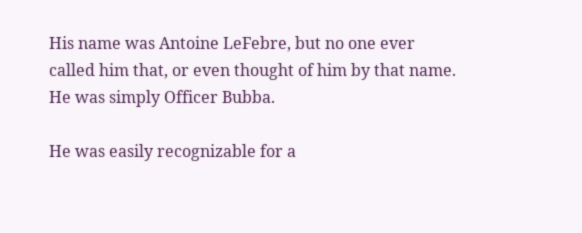His name was Antoine LeFebre, but no one ever called him that, or even thought of him by that name.  He was simply Officer Bubba.

He was easily recognizable for a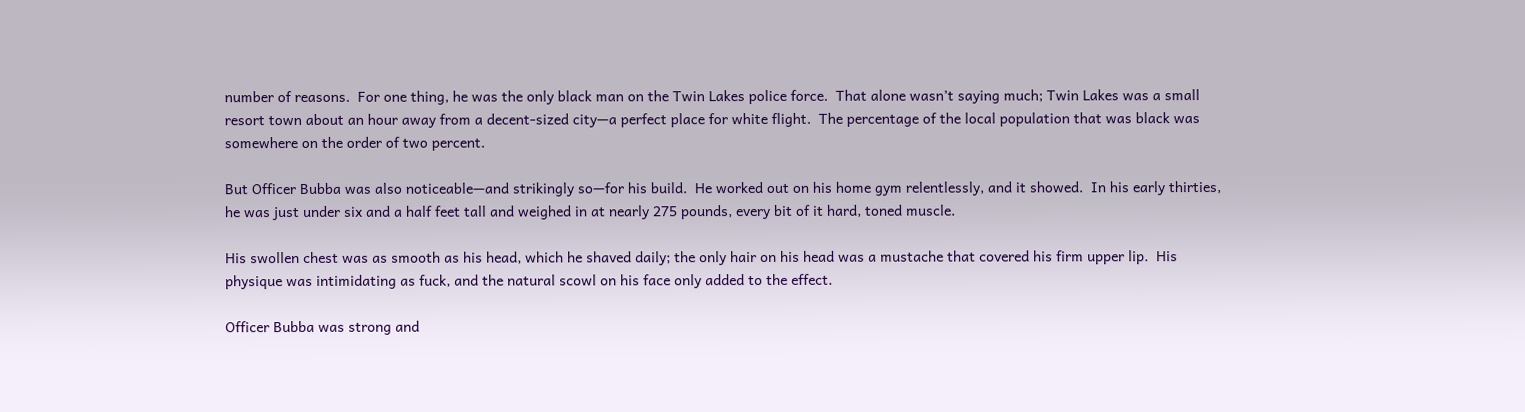number of reasons.  For one thing, he was the only black man on the Twin Lakes police force.  That alone wasn’t saying much; Twin Lakes was a small resort town about an hour away from a decent-sized city—a perfect place for white flight.  The percentage of the local population that was black was somewhere on the order of two percent.

But Officer Bubba was also noticeable—and strikingly so—for his build.  He worked out on his home gym relentlessly, and it showed.  In his early thirties, he was just under six and a half feet tall and weighed in at nearly 275 pounds, every bit of it hard, toned muscle.

His swollen chest was as smooth as his head, which he shaved daily; the only hair on his head was a mustache that covered his firm upper lip.  His physique was intimidating as fuck, and the natural scowl on his face only added to the effect.

Officer Bubba was strong and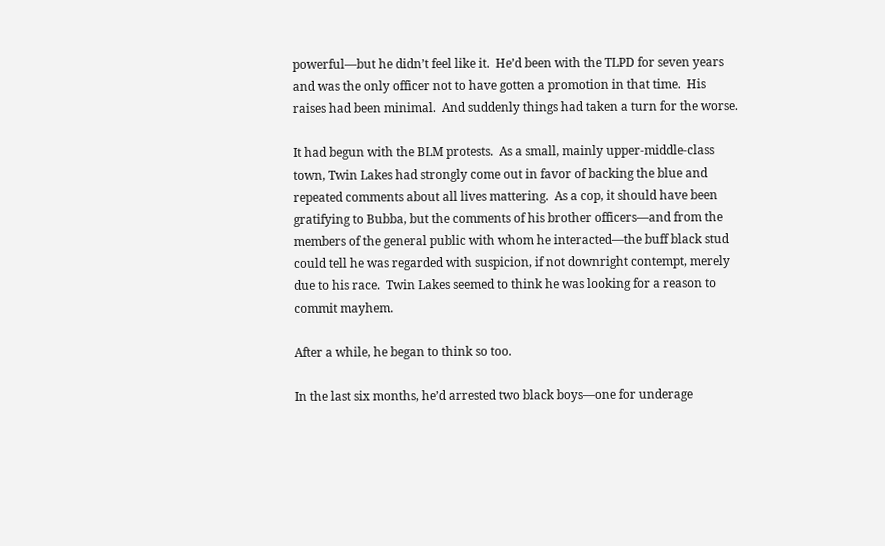powerful—but he didn’t feel like it.  He’d been with the TLPD for seven years and was the only officer not to have gotten a promotion in that time.  His raises had been minimal.  And suddenly things had taken a turn for the worse.

It had begun with the BLM protests.  As a small, mainly upper-middle-class town, Twin Lakes had strongly come out in favor of backing the blue and repeated comments about all lives mattering.  As a cop, it should have been gratifying to Bubba, but the comments of his brother officers—and from the members of the general public with whom he interacted—the buff black stud could tell he was regarded with suspicion, if not downright contempt, merely due to his race.  Twin Lakes seemed to think he was looking for a reason to commit mayhem.

After a while, he began to think so too.

In the last six months, he’d arrested two black boys—one for underage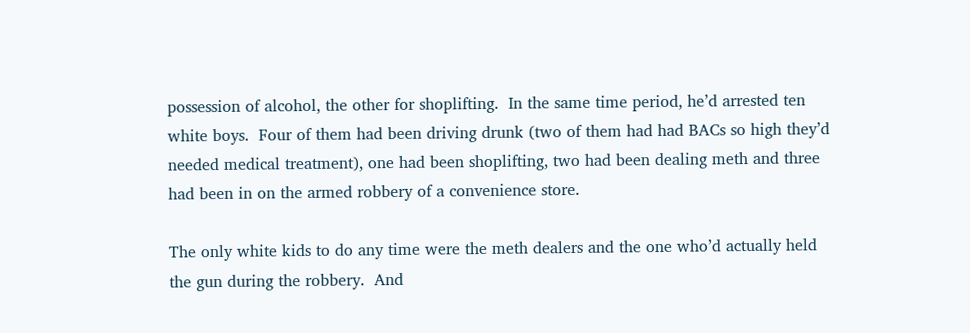possession of alcohol, the other for shoplifting.  In the same time period, he’d arrested ten white boys.  Four of them had been driving drunk (two of them had had BACs so high they’d needed medical treatment), one had been shoplifting, two had been dealing meth and three had been in on the armed robbery of a convenience store.

The only white kids to do any time were the meth dealers and the one who’d actually held the gun during the robbery.  And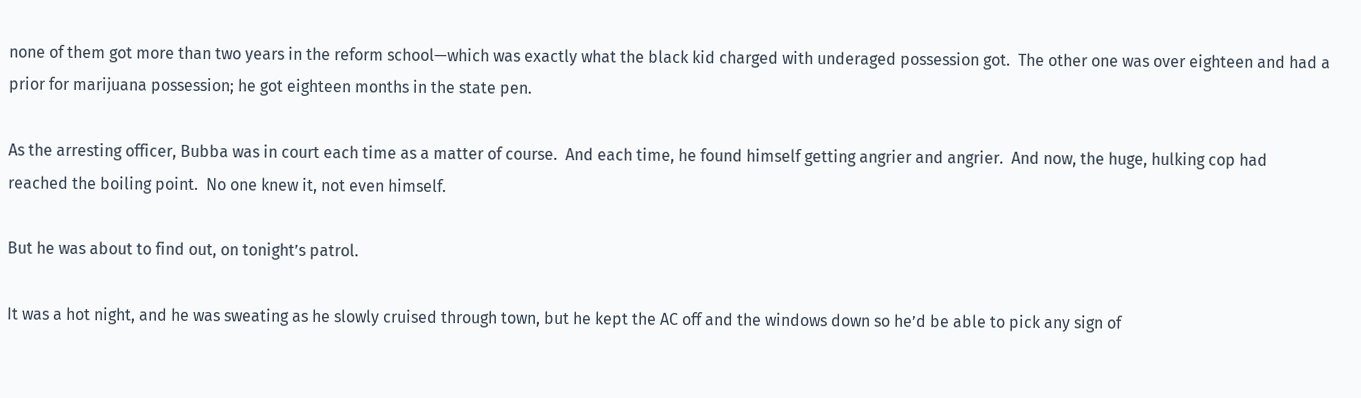none of them got more than two years in the reform school—which was exactly what the black kid charged with underaged possession got.  The other one was over eighteen and had a prior for marijuana possession; he got eighteen months in the state pen.

As the arresting officer, Bubba was in court each time as a matter of course.  And each time, he found himself getting angrier and angrier.  And now, the huge, hulking cop had reached the boiling point.  No one knew it, not even himself.

But he was about to find out, on tonight’s patrol.

It was a hot night, and he was sweating as he slowly cruised through town, but he kept the AC off and the windows down so he’d be able to pick any sign of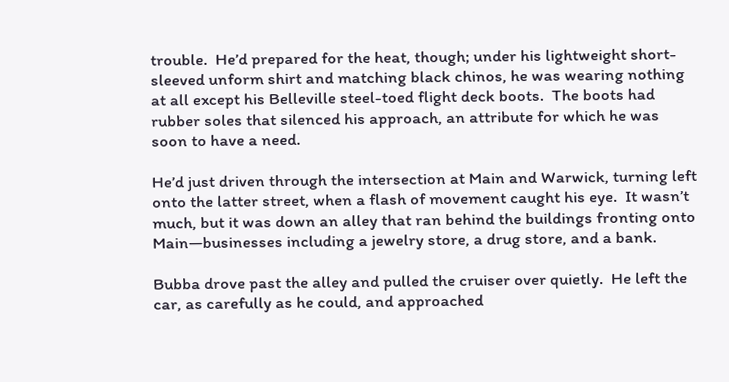trouble.  He’d prepared for the heat, though; under his lightweight short-sleeved unform shirt and matching black chinos, he was wearing nothing at all except his Belleville steel-toed flight deck boots.  The boots had rubber soles that silenced his approach, an attribute for which he was soon to have a need.

He’d just driven through the intersection at Main and Warwick, turning left onto the latter street, when a flash of movement caught his eye.  It wasn’t much, but it was down an alley that ran behind the buildings fronting onto Main—businesses including a jewelry store, a drug store, and a bank.

Bubba drove past the alley and pulled the cruiser over quietly.  He left the car, as carefully as he could, and approached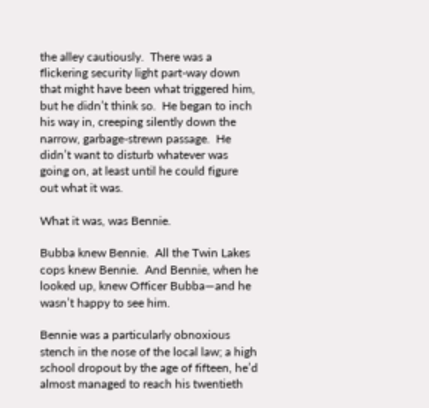the alley cautiously.  There was a flickering security light part-way down that might have been what triggered him, but he didn’t think so.  He began to inch his way in, creeping silently down the narrow, garbage-strewn passage.  He didn’t want to disturb whatever was going on, at least until he could figure out what it was.

What it was, was Bennie.

Bubba knew Bennie.  All the Twin Lakes cops knew Bennie.  And Bennie, when he looked up, knew Officer Bubba—and he wasn’t happy to see him.

Bennie was a particularly obnoxious stench in the nose of the local law; a high school dropout by the age of fifteen, he’d almost managed to reach his twentieth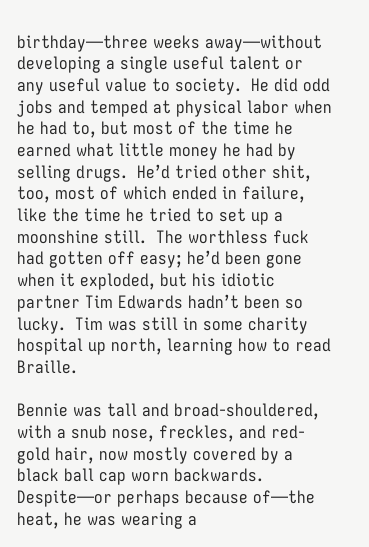birthday—three weeks away—without developing a single useful talent or any useful value to society.  He did odd jobs and temped at physical labor when he had to, but most of the time he earned what little money he had by selling drugs.  He’d tried other shit, too, most of which ended in failure, like the time he tried to set up a moonshine still.  The worthless fuck had gotten off easy; he’d been gone when it exploded, but his idiotic partner Tim Edwards hadn’t been so lucky.  Tim was still in some charity hospital up north, learning how to read Braille.

Bennie was tall and broad-shouldered, with a snub nose, freckles, and red-gold hair, now mostly covered by a black ball cap worn backwards.  Despite—or perhaps because of—the heat, he was wearing a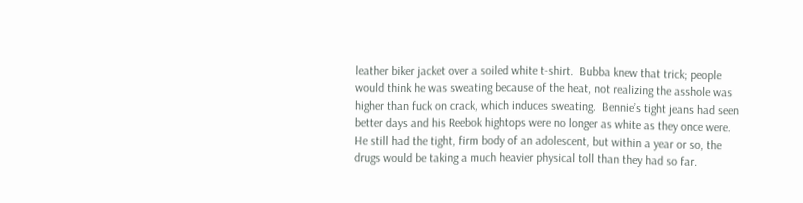leather biker jacket over a soiled white t-shirt.  Bubba knew that trick; people would think he was sweating because of the heat, not realizing the asshole was higher than fuck on crack, which induces sweating.  Bennie’s tight jeans had seen better days and his Reebok hightops were no longer as white as they once were.  He still had the tight, firm body of an adolescent, but within a year or so, the drugs would be taking a much heavier physical toll than they had so far.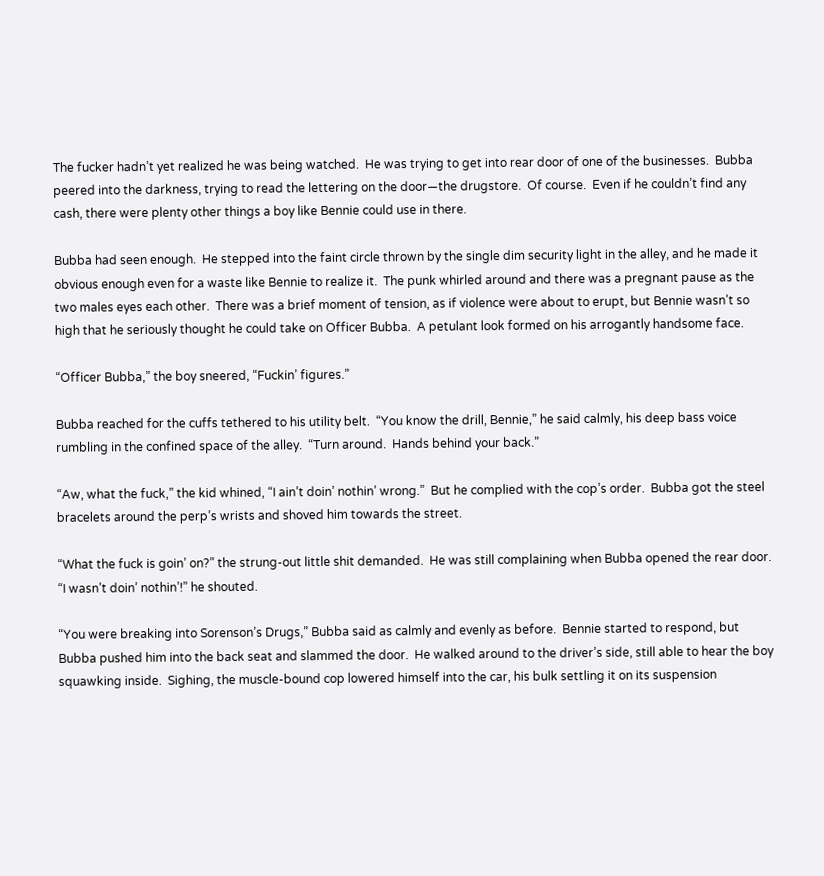The fucker hadn’t yet realized he was being watched.  He was trying to get into rear door of one of the businesses.  Bubba peered into the darkness, trying to read the lettering on the door—the drugstore.  Of course.  Even if he couldn’t find any cash, there were plenty other things a boy like Bennie could use in there.

Bubba had seen enough.  He stepped into the faint circle thrown by the single dim security light in the alley, and he made it obvious enough even for a waste like Bennie to realize it.  The punk whirled around and there was a pregnant pause as the two males eyes each other.  There was a brief moment of tension, as if violence were about to erupt, but Bennie wasn’t so high that he seriously thought he could take on Officer Bubba.  A petulant look formed on his arrogantly handsome face.

“Officer Bubba,” the boy sneered, “Fuckin’ figures.”

Bubba reached for the cuffs tethered to his utility belt.  “You know the drill, Bennie,” he said calmly, his deep bass voice rumbling in the confined space of the alley.  “Turn around.  Hands behind your back.”

“Aw, what the fuck,” the kid whined, “I ain’t doin’ nothin’ wrong.”  But he complied with the cop’s order.  Bubba got the steel bracelets around the perp’s wrists and shoved him towards the street.

“What the fuck is goin’ on?” the strung-out little shit demanded.  He was still complaining when Bubba opened the rear door.  “I wasn’t doin’ nothin’!” he shouted.

“You were breaking into Sorenson’s Drugs,” Bubba said as calmly and evenly as before.  Bennie started to respond, but Bubba pushed him into the back seat and slammed the door.  He walked around to the driver’s side, still able to hear the boy squawking inside.  Sighing, the muscle-bound cop lowered himself into the car, his bulk settling it on its suspension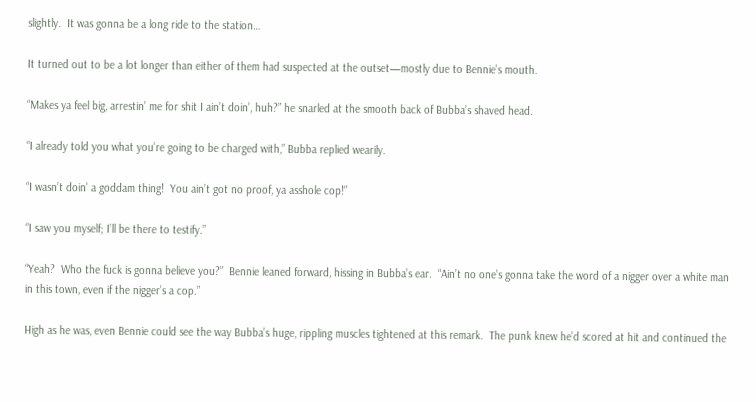slightly.  It was gonna be a long ride to the station…

It turned out to be a lot longer than either of them had suspected at the outset—mostly due to Bennie’s mouth.

“Makes ya feel big, arrestin’ me for shit I ain’t doin’, huh?” he snarled at the smooth back of Bubba’s shaved head.

“I already told you what you’re going to be charged with,” Bubba replied wearily.

“I wasn’t doin’ a goddam thing!  You ain’t got no proof, ya asshole cop!”

“I saw you myself; I’ll be there to testify.”

“Yeah?  Who the fuck is gonna believe you?”  Bennie leaned forward, hissing in Bubba’s ear.  “Ain’t no one’s gonna take the word of a nigger over a white man in this town, even if the nigger’s a cop.”

High as he was, even Bennie could see the way Bubba’s huge, rippling muscles tightened at this remark.  The punk knew he’d scored at hit and continued the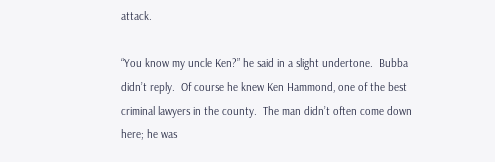attack.

“You know my uncle Ken?” he said in a slight undertone.  Bubba didn’t reply.  Of course he knew Ken Hammond, one of the best criminal lawyers in the county.  The man didn’t often come down here; he was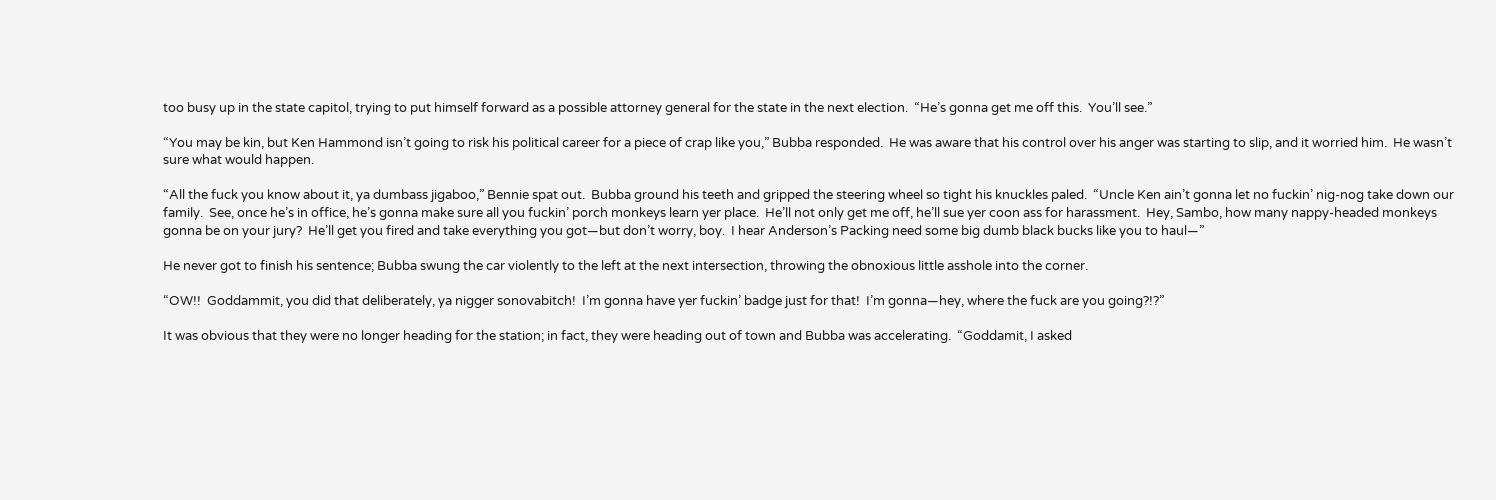too busy up in the state capitol, trying to put himself forward as a possible attorney general for the state in the next election.  “He’s gonna get me off this.  You’ll see.”

“You may be kin, but Ken Hammond isn’t going to risk his political career for a piece of crap like you,” Bubba responded.  He was aware that his control over his anger was starting to slip, and it worried him.  He wasn’t sure what would happen.

“All the fuck you know about it, ya dumbass jigaboo,” Bennie spat out.  Bubba ground his teeth and gripped the steering wheel so tight his knuckles paled.  “Uncle Ken ain’t gonna let no fuckin’ nig-nog take down our family.  See, once he’s in office, he’s gonna make sure all you fuckin’ porch monkeys learn yer place.  He’ll not only get me off, he’ll sue yer coon ass for harassment.  Hey, Sambo, how many nappy-headed monkeys gonna be on your jury?  He’ll get you fired and take everything you got—but don’t worry, boy.  I hear Anderson’s Packing need some big dumb black bucks like you to haul—”

He never got to finish his sentence; Bubba swung the car violently to the left at the next intersection, throwing the obnoxious little asshole into the corner.

“OW!!  Goddammit, you did that deliberately, ya nigger sonovabitch!  I’m gonna have yer fuckin’ badge just for that!  I’m gonna—hey, where the fuck are you going?!?”

It was obvious that they were no longer heading for the station; in fact, they were heading out of town and Bubba was accelerating.  “Goddamit, I asked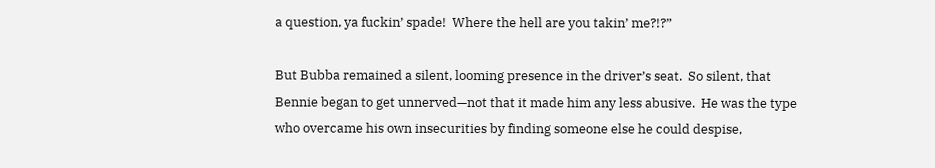a question, ya fuckin’ spade!  Where the hell are you takin’ me?!?”

But Bubba remained a silent, looming presence in the driver’s seat.  So silent, that Bennie began to get unnerved—not that it made him any less abusive.  He was the type who overcame his own insecurities by finding someone else he could despise,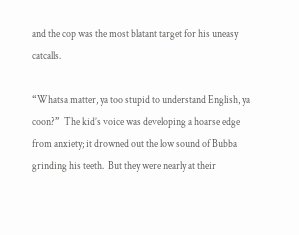and the cop was the most blatant target for his uneasy catcalls.

“Whatsa matter, ya too stupid to understand English, ya coon?”  The kid’s voice was developing a hoarse edge from anxiety; it drowned out the low sound of Bubba grinding his teeth.  But they were nearly at their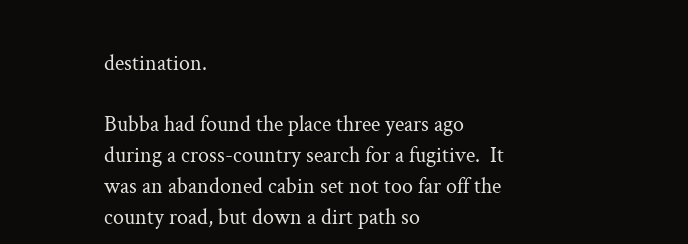destination.

Bubba had found the place three years ago during a cross-country search for a fugitive.  It was an abandoned cabin set not too far off the county road, but down a dirt path so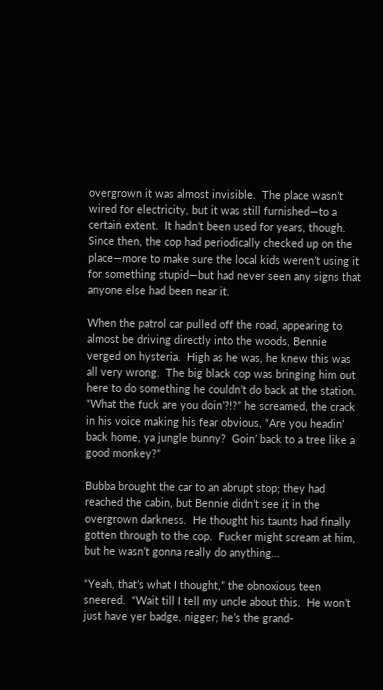overgrown it was almost invisible.  The place wasn’t wired for electricity, but it was still furnished—to a certain extent.  It hadn’t been used for years, though.  Since then, the cop had periodically checked up on the place—more to make sure the local kids weren’t using it for something stupid—but had never seen any signs that anyone else had been near it.

When the patrol car pulled off the road, appearing to almost be driving directly into the woods, Bennie verged on hysteria.  High as he was, he knew this was all very wrong.  The big black cop was bringing him out here to do something he couldn’t do back at the station. “What the fuck are you doin’?!?” he screamed, the crack in his voice making his fear obvious, “Are you headin’ back home, ya jungle bunny?  Goin’ back to a tree like a good monkey?”

Bubba brought the car to an abrupt stop; they had reached the cabin, but Bennie didn’t see it in the overgrown darkness.  He thought his taunts had finally gotten through to the cop.  Fucker might scream at him, but he wasn’t gonna really do anything…

“Yeah, that’s what I thought,” the obnoxious teen sneered.  “Wait till I tell my uncle about this.  He won’t just have yer badge, nigger; he’s the grand-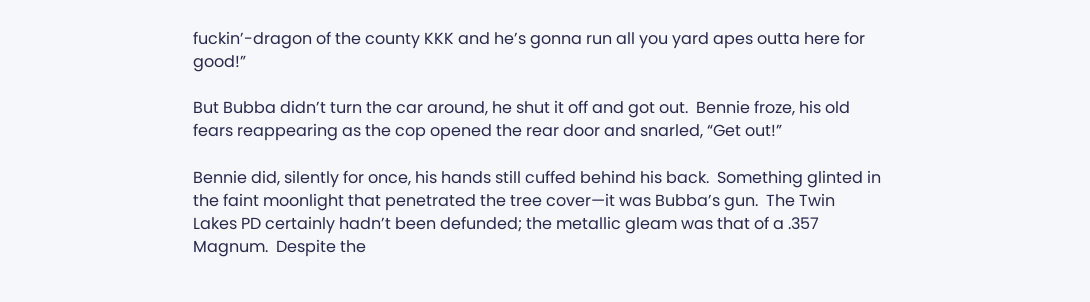fuckin’-dragon of the county KKK and he’s gonna run all you yard apes outta here for good!”

But Bubba didn’t turn the car around, he shut it off and got out.  Bennie froze, his old fears reappearing as the cop opened the rear door and snarled, “Get out!”

Bennie did, silently for once, his hands still cuffed behind his back.  Something glinted in the faint moonlight that penetrated the tree cover—it was Bubba’s gun.  The Twin Lakes PD certainly hadn’t been defunded; the metallic gleam was that of a .357 Magnum.  Despite the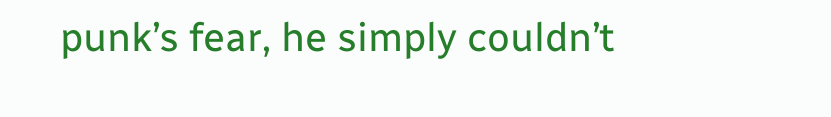punk’s fear, he simply couldn’t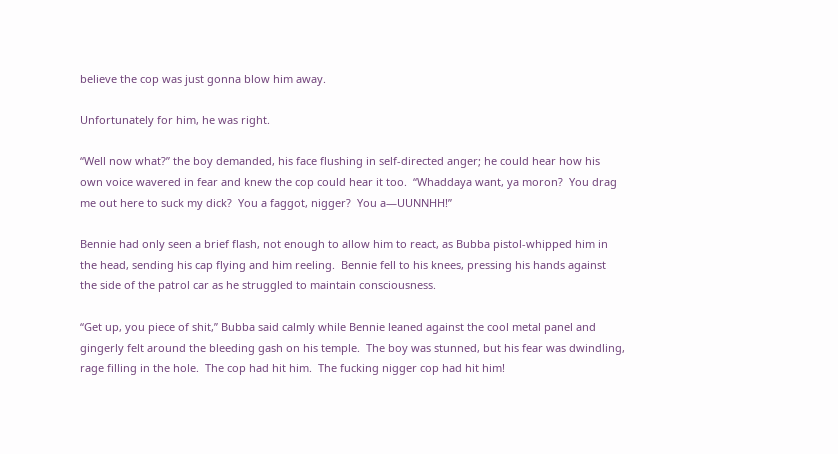believe the cop was just gonna blow him away.

Unfortunately for him, he was right.

“Well now what?” the boy demanded, his face flushing in self-directed anger; he could hear how his own voice wavered in fear and knew the cop could hear it too.  “Whaddaya want, ya moron?  You drag me out here to suck my dick?  You a faggot, nigger?  You a—UUNNHH!”

Bennie had only seen a brief flash, not enough to allow him to react, as Bubba pistol-whipped him in the head, sending his cap flying and him reeling.  Bennie fell to his knees, pressing his hands against the side of the patrol car as he struggled to maintain consciousness.

“Get up, you piece of shit,” Bubba said calmly while Bennie leaned against the cool metal panel and gingerly felt around the bleeding gash on his temple.  The boy was stunned, but his fear was dwindling, rage filling in the hole.  The cop had hit him.  The fucking nigger cop had hit him!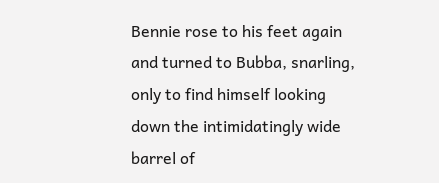Bennie rose to his feet again and turned to Bubba, snarling, only to find himself looking down the intimidatingly wide barrel of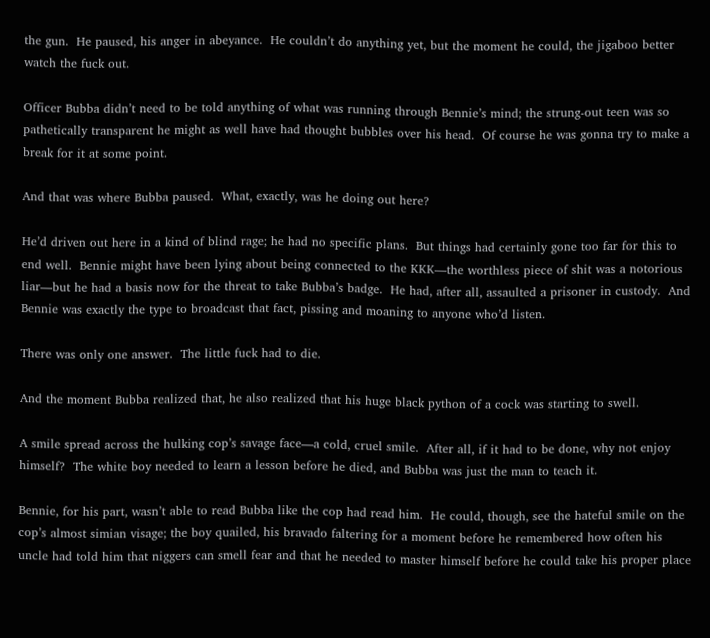the gun.  He paused, his anger in abeyance.  He couldn’t do anything yet, but the moment he could, the jigaboo better watch the fuck out.

Officer Bubba didn’t need to be told anything of what was running through Bennie’s mind; the strung-out teen was so pathetically transparent he might as well have had thought bubbles over his head.  Of course he was gonna try to make a break for it at some point.

And that was where Bubba paused.  What, exactly, was he doing out here?

He’d driven out here in a kind of blind rage; he had no specific plans.  But things had certainly gone too far for this to end well.  Bennie might have been lying about being connected to the KKK—the worthless piece of shit was a notorious liar—but he had a basis now for the threat to take Bubba’s badge.  He had, after all, assaulted a prisoner in custody.  And Bennie was exactly the type to broadcast that fact, pissing and moaning to anyone who’d listen.

There was only one answer.  The little fuck had to die.

And the moment Bubba realized that, he also realized that his huge black python of a cock was starting to swell.

A smile spread across the hulking cop’s savage face—a cold, cruel smile.  After all, if it had to be done, why not enjoy himself?  The white boy needed to learn a lesson before he died, and Bubba was just the man to teach it.

Bennie, for his part, wasn’t able to read Bubba like the cop had read him.  He could, though, see the hateful smile on the cop’s almost simian visage; the boy quailed, his bravado faltering for a moment before he remembered how often his uncle had told him that niggers can smell fear and that he needed to master himself before he could take his proper place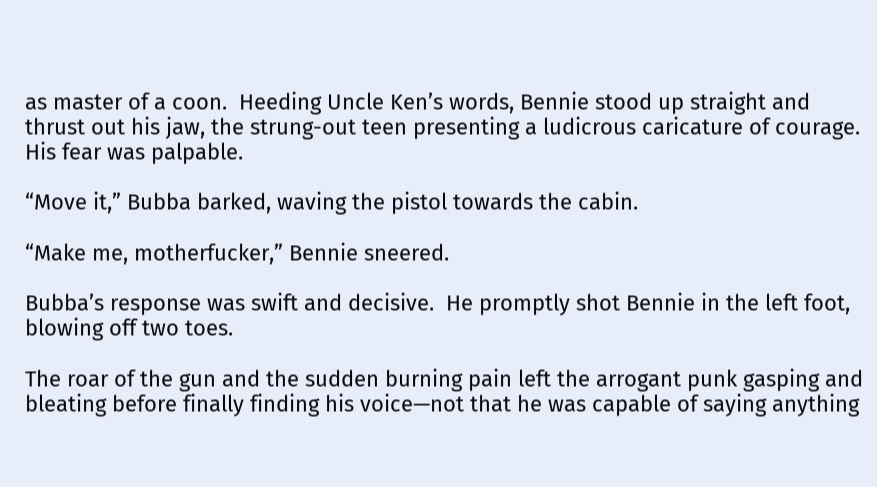as master of a coon.  Heeding Uncle Ken’s words, Bennie stood up straight and thrust out his jaw, the strung-out teen presenting a ludicrous caricature of courage.  His fear was palpable.

“Move it,” Bubba barked, waving the pistol towards the cabin.

“Make me, motherfucker,” Bennie sneered.

Bubba’s response was swift and decisive.  He promptly shot Bennie in the left foot, blowing off two toes.

The roar of the gun and the sudden burning pain left the arrogant punk gasping and bleating before finally finding his voice—not that he was capable of saying anything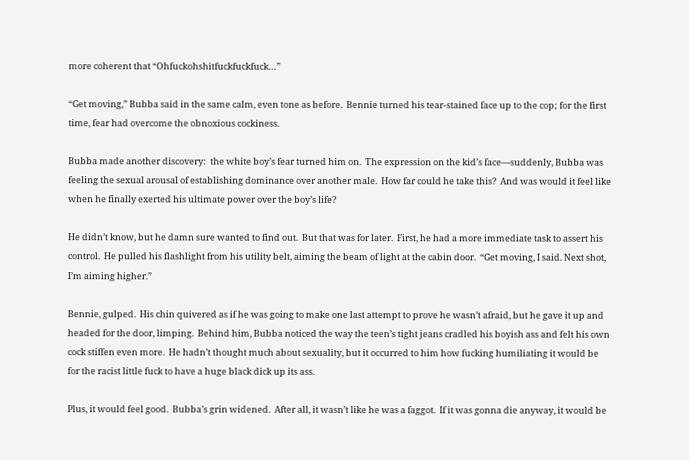more coherent that “Ohfuckohshitfuckfuckfuck…”

“Get moving,” Bubba said in the same calm, even tone as before.  Bennie turned his tear-stained face up to the cop; for the first time, fear had overcome the obnoxious cockiness.

Bubba made another discovery:  the white boy’s fear turned him on.  The expression on the kid’s face—suddenly, Bubba was feeling the sexual arousal of establishing dominance over another male.  How far could he take this?  And was would it feel like when he finally exerted his ultimate power over the boy’s life?

He didn’t know, but he damn sure wanted to find out.  But that was for later.  First, he had a more immediate task to assert his control.  He pulled his flashlight from his utility belt, aiming the beam of light at the cabin door.  “Get moving, I said. Next shot, I’m aiming higher.”

Bennie, gulped.  His chin quivered as if he was going to make one last attempt to prove he wasn’t afraid, but he gave it up and headed for the door, limping.  Behind him, Bubba noticed the way the teen’s tight jeans cradled his boyish ass and felt his own cock stiffen even more.  He hadn’t thought much about sexuality, but it occurred to him how fucking humiliating it would be for the racist little fuck to have a huge black dick up its ass.

Plus, it would feel good.  Bubba’s grin widened.  After all, it wasn’t like he was a faggot.  If it was gonna die anyway, it would be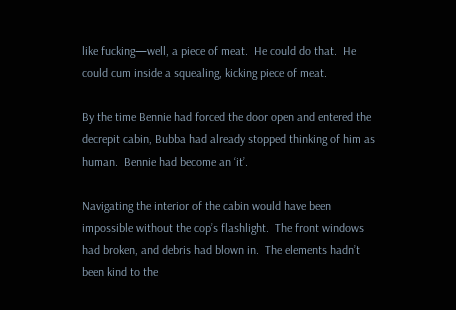like fucking—well, a piece of meat.  He could do that.  He could cum inside a squealing, kicking piece of meat.

By the time Bennie had forced the door open and entered the decrepit cabin, Bubba had already stopped thinking of him as human.  Bennie had become an ‘it’.

Navigating the interior of the cabin would have been impossible without the cop’s flashlight.  The front windows had broken, and debris had blown in.  The elements hadn’t been kind to the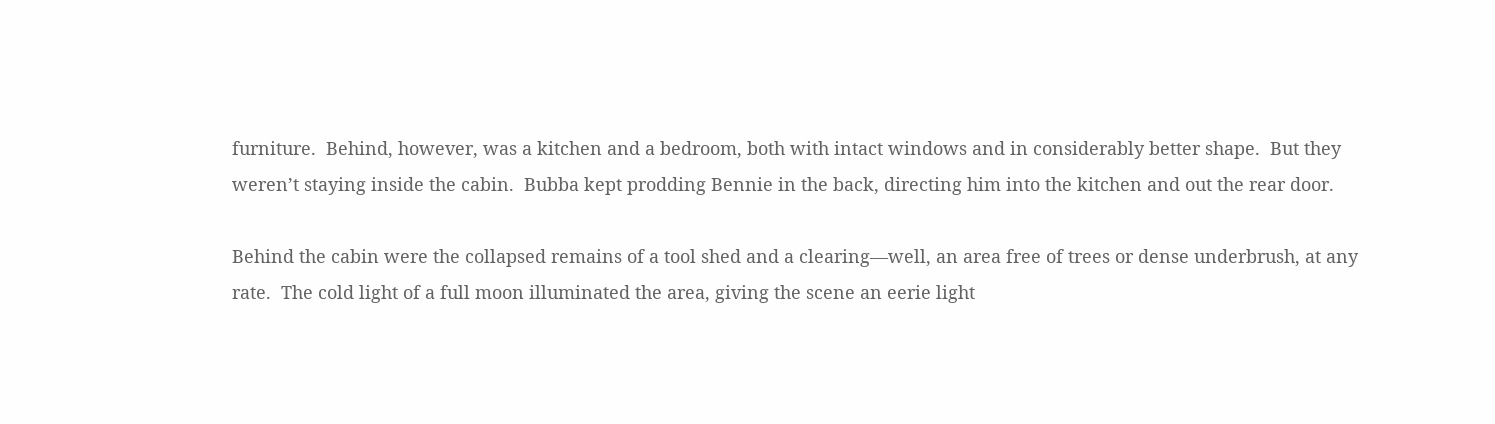furniture.  Behind, however, was a kitchen and a bedroom, both with intact windows and in considerably better shape.  But they weren’t staying inside the cabin.  Bubba kept prodding Bennie in the back, directing him into the kitchen and out the rear door.

Behind the cabin were the collapsed remains of a tool shed and a clearing—well, an area free of trees or dense underbrush, at any rate.  The cold light of a full moon illuminated the area, giving the scene an eerie light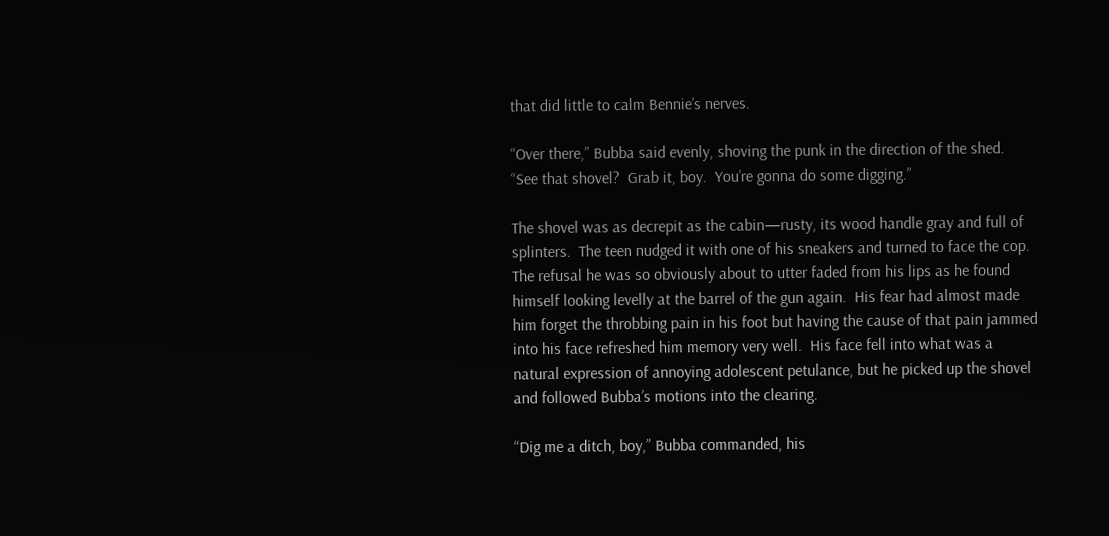that did little to calm Bennie’s nerves.

“Over there,” Bubba said evenly, shoving the punk in the direction of the shed.  “See that shovel?  Grab it, boy.  You’re gonna do some digging.”

The shovel was as decrepit as the cabin—rusty, its wood handle gray and full of splinters.  The teen nudged it with one of his sneakers and turned to face the cop.  The refusal he was so obviously about to utter faded from his lips as he found himself looking levelly at the barrel of the gun again.  His fear had almost made him forget the throbbing pain in his foot but having the cause of that pain jammed into his face refreshed him memory very well.  His face fell into what was a natural expression of annoying adolescent petulance, but he picked up the shovel and followed Bubba’s motions into the clearing.

“Dig me a ditch, boy,” Bubba commanded, his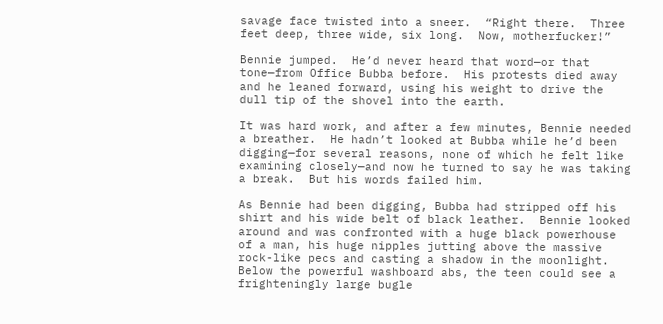savage face twisted into a sneer.  “Right there.  Three feet deep, three wide, six long.  Now, motherfucker!”

Bennie jumped.  He’d never heard that word—or that tone—from Office Bubba before.  His protests died away and he leaned forward, using his weight to drive the dull tip of the shovel into the earth.

It was hard work, and after a few minutes, Bennie needed a breather.  He hadn’t looked at Bubba while he’d been digging—for several reasons, none of which he felt like examining closely—and now he turned to say he was taking a break.  But his words failed him.

As Bennie had been digging, Bubba had stripped off his shirt and his wide belt of black leather.  Bennie looked around and was confronted with a huge black powerhouse of a man, his huge nipples jutting above the massive rock-like pecs and casting a shadow in the moonlight.  Below the powerful washboard abs, the teen could see a frighteningly large bugle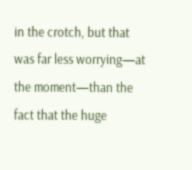in the crotch, but that was far less worrying—at the moment—than the fact that the huge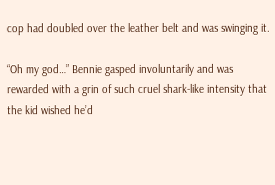cop had doubled over the leather belt and was swinging it.

“Oh my god…” Bennie gasped involuntarily and was rewarded with a grin of such cruel shark-like intensity that the kid wished he’d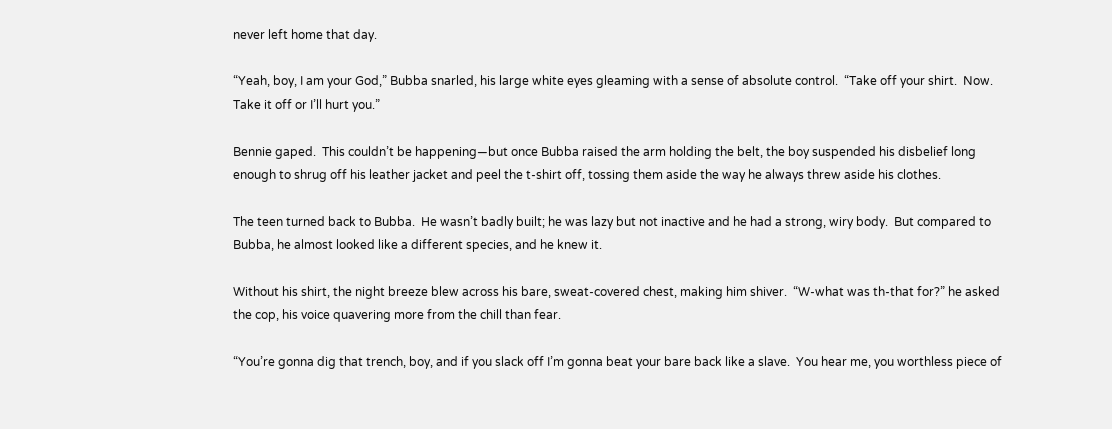never left home that day.

“Yeah, boy, I am your God,” Bubba snarled, his large white eyes gleaming with a sense of absolute control.  “Take off your shirt.  Now.  Take it off or I’ll hurt you.”

Bennie gaped.  This couldn’t be happening—but once Bubba raised the arm holding the belt, the boy suspended his disbelief long enough to shrug off his leather jacket and peel the t-shirt off, tossing them aside the way he always threw aside his clothes.

The teen turned back to Bubba.  He wasn’t badly built; he was lazy but not inactive and he had a strong, wiry body.  But compared to Bubba, he almost looked like a different species, and he knew it.

Without his shirt, the night breeze blew across his bare, sweat-covered chest, making him shiver.  “W-what was th-that for?” he asked the cop, his voice quavering more from the chill than fear.

“You’re gonna dig that trench, boy, and if you slack off I’m gonna beat your bare back like a slave.  You hear me, you worthless piece of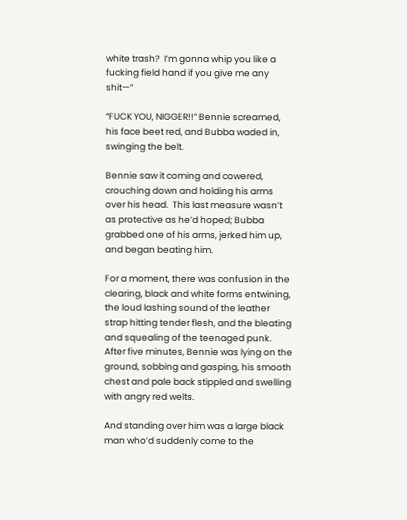white trash?  I’m gonna whip you like a fucking field hand if you give me any shit—”

“FUCK YOU, NIGGER!!” Bennie screamed, his face beet red, and Bubba waded in, swinging the belt.

Bennie saw it coming and cowered, crouching down and holding his arms over his head.  This last measure wasn’t as protective as he’d hoped; Bubba grabbed one of his arms, jerked him up, and began beating him.

For a moment, there was confusion in the clearing, black and white forms entwining, the loud lashing sound of the leather strap hitting tender flesh, and the bleating and squealing of the teenaged punk.  After five minutes, Bennie was lying on the ground, sobbing and gasping, his smooth chest and pale back stippled and swelling with angry red welts.

And standing over him was a large black man who’d suddenly come to the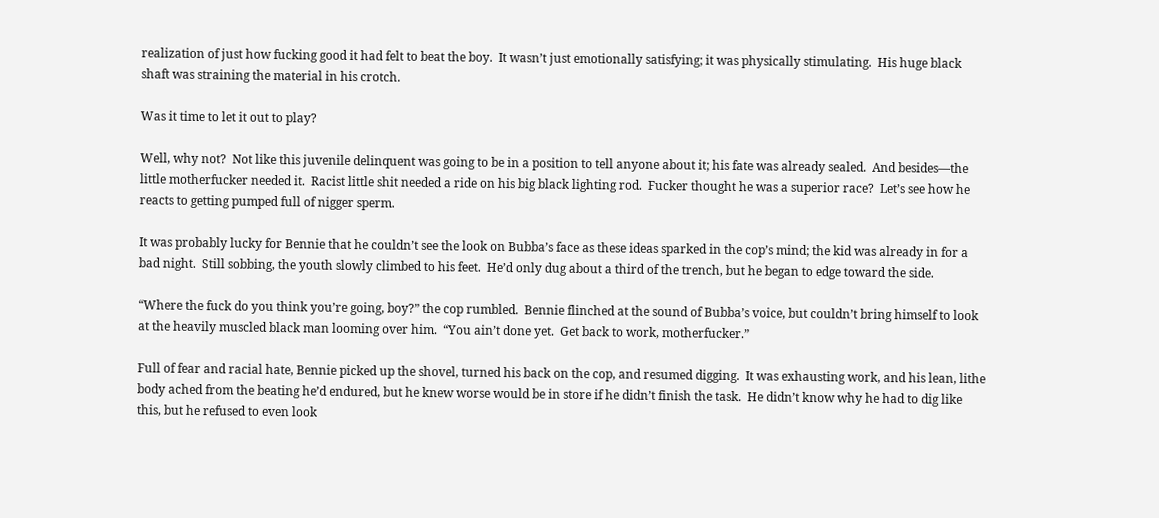realization of just how fucking good it had felt to beat the boy.  It wasn’t just emotionally satisfying; it was physically stimulating.  His huge black shaft was straining the material in his crotch.

Was it time to let it out to play?

Well, why not?  Not like this juvenile delinquent was going to be in a position to tell anyone about it; his fate was already sealed.  And besides—the little motherfucker needed it.  Racist little shit needed a ride on his big black lighting rod.  Fucker thought he was a superior race?  Let’s see how he reacts to getting pumped full of nigger sperm.

It was probably lucky for Bennie that he couldn’t see the look on Bubba’s face as these ideas sparked in the cop’s mind; the kid was already in for a bad night.  Still sobbing, the youth slowly climbed to his feet.  He’d only dug about a third of the trench, but he began to edge toward the side.

“Where the fuck do you think you’re going, boy?” the cop rumbled.  Bennie flinched at the sound of Bubba’s voice, but couldn’t bring himself to look at the heavily muscled black man looming over him.  “You ain’t done yet.  Get back to work, motherfucker.”

Full of fear and racial hate, Bennie picked up the shovel, turned his back on the cop, and resumed digging.  It was exhausting work, and his lean, lithe body ached from the beating he’d endured, but he knew worse would be in store if he didn’t finish the task.  He didn’t know why he had to dig like this, but he refused to even look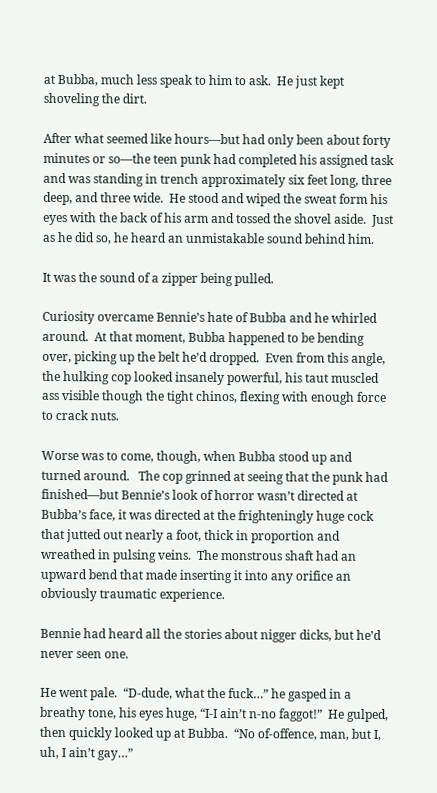at Bubba, much less speak to him to ask.  He just kept shoveling the dirt.

After what seemed like hours—but had only been about forty minutes or so—the teen punk had completed his assigned task and was standing in trench approximately six feet long, three deep, and three wide.  He stood and wiped the sweat form his eyes with the back of his arm and tossed the shovel aside.  Just as he did so, he heard an unmistakable sound behind him.

It was the sound of a zipper being pulled.

Curiosity overcame Bennie’s hate of Bubba and he whirled around.  At that moment, Bubba happened to be bending over, picking up the belt he’d dropped.  Even from this angle, the hulking cop looked insanely powerful, his taut muscled ass visible though the tight chinos, flexing with enough force to crack nuts.

Worse was to come, though, when Bubba stood up and turned around.   The cop grinned at seeing that the punk had finished—but Bennie’s look of horror wasn’t directed at Bubba’s face, it was directed at the frighteningly huge cock that jutted out nearly a foot, thick in proportion and wreathed in pulsing veins.  The monstrous shaft had an upward bend that made inserting it into any orifice an obviously traumatic experience.

Bennie had heard all the stories about nigger dicks, but he’d never seen one.

He went pale.  “D-dude, what the fuck…” he gasped in a breathy tone, his eyes huge, “I-I ain’t n-no faggot!”  He gulped, then quickly looked up at Bubba.  “No of-offence, man, but I, uh, I ain’t gay…”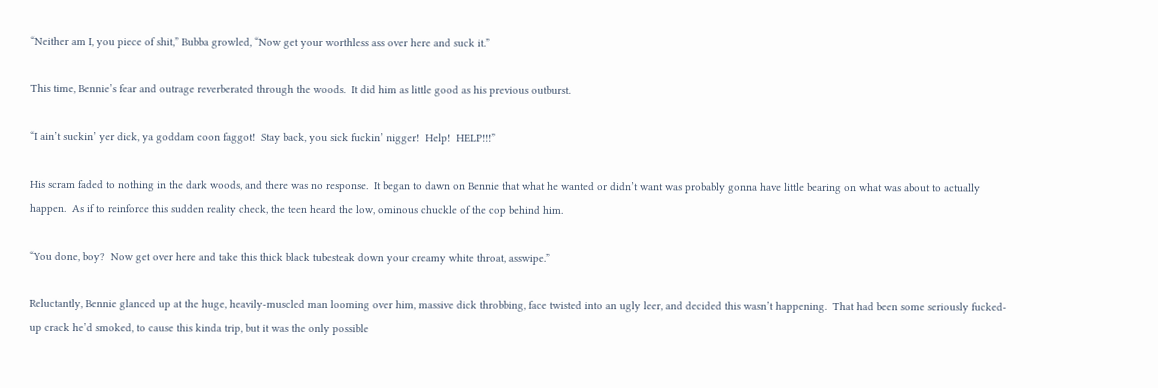“Neither am I, you piece of shit,” Bubba growled, “Now get your worthless ass over here and suck it.”

This time, Bennie’s fear and outrage reverberated through the woods.  It did him as little good as his previous outburst.

“I ain’t suckin’ yer dick, ya goddam coon faggot!  Stay back, you sick fuckin’ nigger!  Help!  HELP!!!”

His scram faded to nothing in the dark woods, and there was no response.  It began to dawn on Bennie that what he wanted or didn’t want was probably gonna have little bearing on what was about to actually happen.  As if to reinforce this sudden reality check, the teen heard the low, ominous chuckle of the cop behind him.

“You done, boy?  Now get over here and take this thick black tubesteak down your creamy white throat, asswipe.”

Reluctantly, Bennie glanced up at the huge, heavily-muscled man looming over him, massive dick throbbing, face twisted into an ugly leer, and decided this wasn’t happening.  That had been some seriously fucked-up crack he’d smoked, to cause this kinda trip, but it was the only possible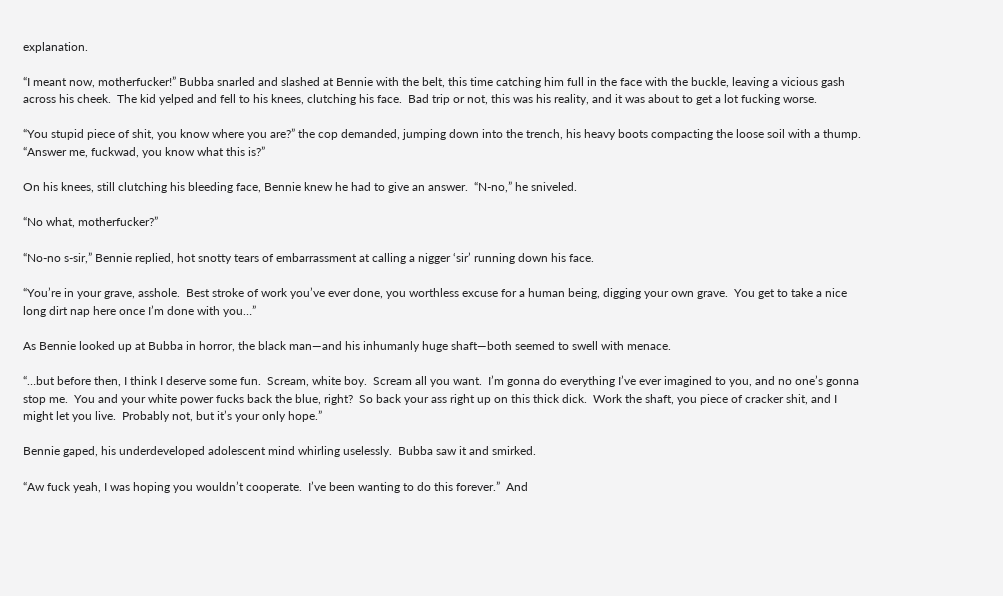explanation.

“I meant now, motherfucker!” Bubba snarled and slashed at Bennie with the belt, this time catching him full in the face with the buckle, leaving a vicious gash across his cheek.  The kid yelped and fell to his knees, clutching his face.  Bad trip or not, this was his reality, and it was about to get a lot fucking worse.

“You stupid piece of shit, you know where you are?” the cop demanded, jumping down into the trench, his heavy boots compacting the loose soil with a thump.  “Answer me, fuckwad, you know what this is?”

On his knees, still clutching his bleeding face, Bennie knew he had to give an answer.  “N-no,” he sniveled.

“No what, motherfucker?”

“No-no s-sir,” Bennie replied, hot snotty tears of embarrassment at calling a nigger ‘sir’ running down his face.

“You’re in your grave, asshole.  Best stroke of work you’ve ever done, you worthless excuse for a human being, digging your own grave.  You get to take a nice long dirt nap here once I’m done with you…”

As Bennie looked up at Bubba in horror, the black man—and his inhumanly huge shaft—both seemed to swell with menace.

“…but before then, I think I deserve some fun.  Scream, white boy.  Scream all you want.  I’m gonna do everything I’ve ever imagined to you, and no one’s gonna stop me.  You and your white power fucks back the blue, right?  So back your ass right up on this thick dick.  Work the shaft, you piece of cracker shit, and I might let you live.  Probably not, but it’s your only hope.”

Bennie gaped, his underdeveloped adolescent mind whirling uselessly.  Bubba saw it and smirked.

“Aw fuck yeah, I was hoping you wouldn’t cooperate.  I’ve been wanting to do this forever.”  And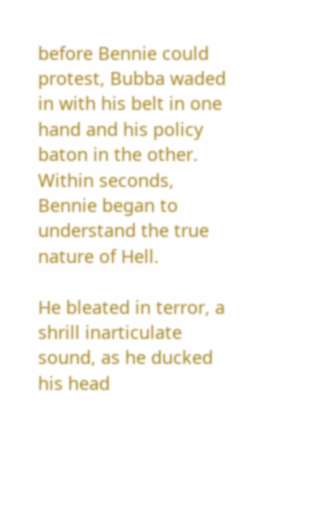before Bennie could protest, Bubba waded in with his belt in one hand and his policy baton in the other.  Within seconds, Bennie began to understand the true nature of Hell.

He bleated in terror, a shrill inarticulate sound, as he ducked his head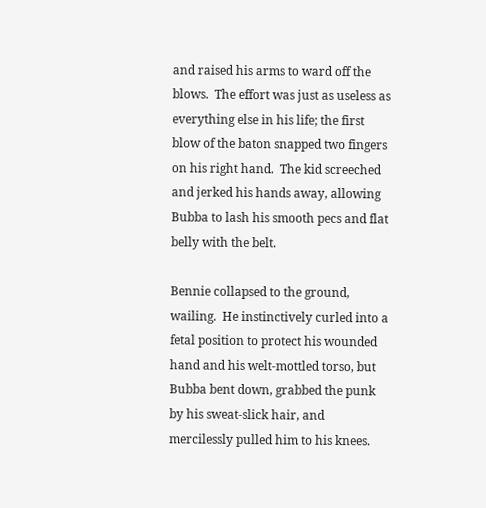and raised his arms to ward off the blows.  The effort was just as useless as everything else in his life; the first blow of the baton snapped two fingers on his right hand.  The kid screeched and jerked his hands away, allowing Bubba to lash his smooth pecs and flat belly with the belt.

Bennie collapsed to the ground, wailing.  He instinctively curled into a fetal position to protect his wounded hand and his welt-mottled torso, but Bubba bent down, grabbed the punk by his sweat-slick hair, and mercilessly pulled him to his knees.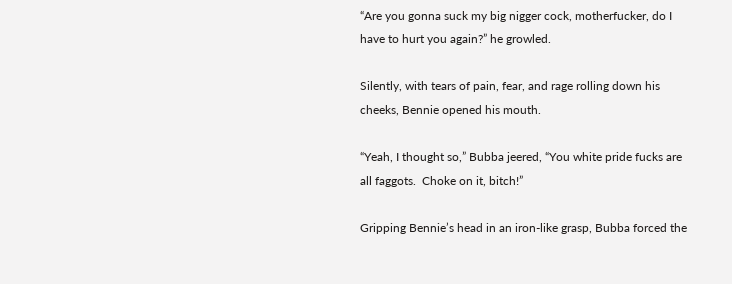“Are you gonna suck my big nigger cock, motherfucker, do I have to hurt you again?” he growled.

Silently, with tears of pain, fear, and rage rolling down his cheeks, Bennie opened his mouth.

“Yeah, I thought so,” Bubba jeered, “You white pride fucks are all faggots.  Choke on it, bitch!”

Gripping Bennie’s head in an iron-like grasp, Bubba forced the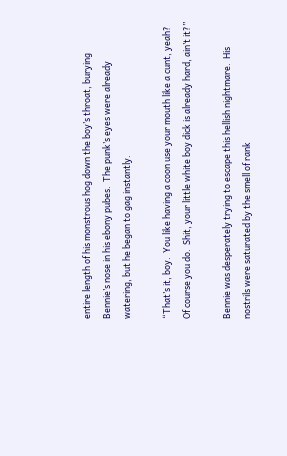entire length of his monstrous hog down the boy’s throat, burying Bennie’s nose in his ebony pubes.  The punk’s eyes were already watering, but he began to gag instantly.

“That’s it, boy.  You like having a coon use your mouth like a cunt, yeah?  Of course you do.  Shit, your little white boy dick is already hard, ain’t it?”

Bennie was desperately trying to escape this hellish nightmare.  His nostrils were saturated by the smell of rank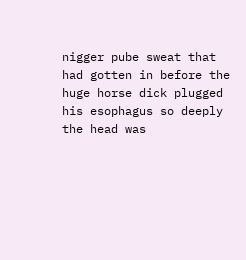nigger pube sweat that had gotten in before the huge horse dick plugged his esophagus so deeply the head was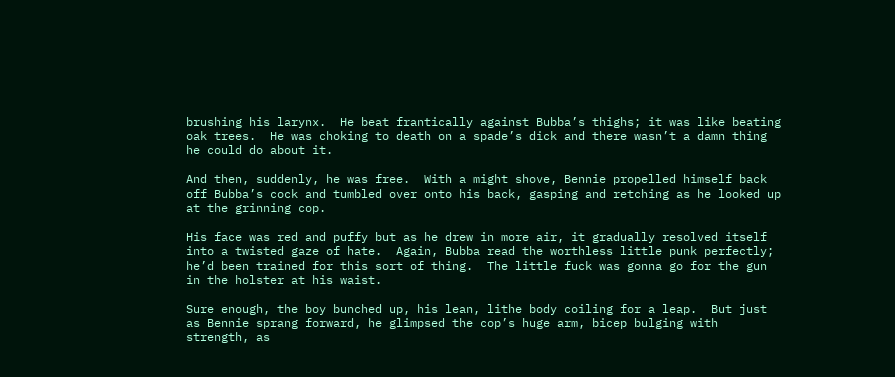brushing his larynx.  He beat frantically against Bubba’s thighs; it was like beating oak trees.  He was choking to death on a spade’s dick and there wasn’t a damn thing he could do about it.

And then, suddenly, he was free.  With a might shove, Bennie propelled himself back off Bubba’s cock and tumbled over onto his back, gasping and retching as he looked up at the grinning cop.

His face was red and puffy but as he drew in more air, it gradually resolved itself into a twisted gaze of hate.  Again, Bubba read the worthless little punk perfectly; he’d been trained for this sort of thing.  The little fuck was gonna go for the gun in the holster at his waist.

Sure enough, the boy bunched up, his lean, lithe body coiling for a leap.  But just as Bennie sprang forward, he glimpsed the cop’s huge arm, bicep bulging with strength, as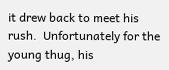it drew back to meet his rush.  Unfortunately for the young thug, his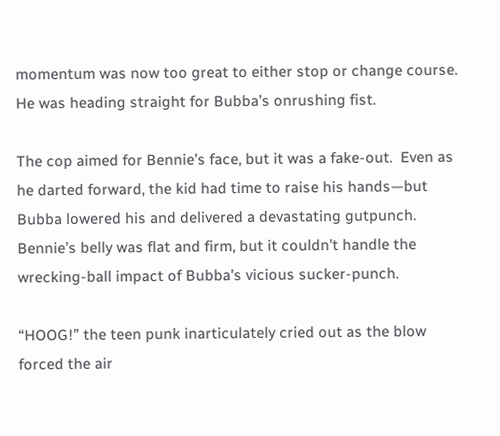momentum was now too great to either stop or change course.  He was heading straight for Bubba’s onrushing fist.

The cop aimed for Bennie’s face, but it was a fake-out.  Even as he darted forward, the kid had time to raise his hands—but Bubba lowered his and delivered a devastating gutpunch.  Bennie’s belly was flat and firm, but it couldn’t handle the wrecking-ball impact of Bubba’s vicious sucker-punch.

“HOOG!” the teen punk inarticulately cried out as the blow forced the air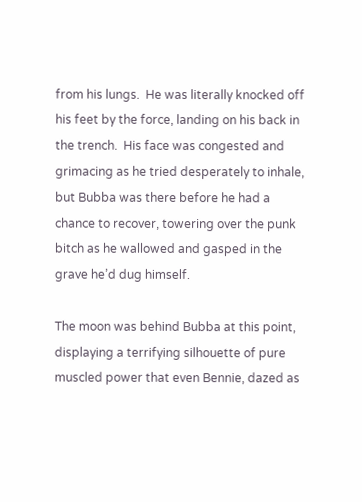from his lungs.  He was literally knocked off his feet by the force, landing on his back in the trench.  His face was congested and grimacing as he tried desperately to inhale, but Bubba was there before he had a chance to recover, towering over the punk bitch as he wallowed and gasped in the grave he’d dug himself.

The moon was behind Bubba at this point, displaying a terrifying silhouette of pure muscled power that even Bennie, dazed as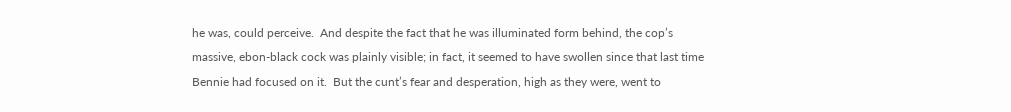he was, could perceive.  And despite the fact that he was illuminated form behind, the cop’s massive, ebon-black cock was plainly visible; in fact, it seemed to have swollen since that last time Bennie had focused on it.  But the cunt’s fear and desperation, high as they were, went to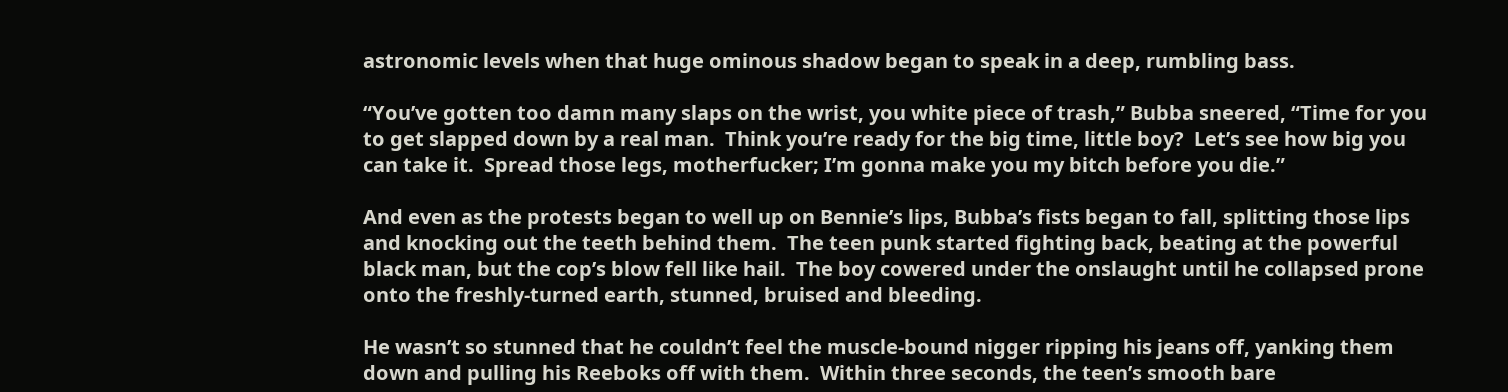astronomic levels when that huge ominous shadow began to speak in a deep, rumbling bass.

“You’ve gotten too damn many slaps on the wrist, you white piece of trash,” Bubba sneered, “Time for you to get slapped down by a real man.  Think you’re ready for the big time, little boy?  Let’s see how big you can take it.  Spread those legs, motherfucker; I’m gonna make you my bitch before you die.”

And even as the protests began to well up on Bennie’s lips, Bubba’s fists began to fall, splitting those lips and knocking out the teeth behind them.  The teen punk started fighting back, beating at the powerful black man, but the cop’s blow fell like hail.  The boy cowered under the onslaught until he collapsed prone onto the freshly-turned earth, stunned, bruised and bleeding.

He wasn’t so stunned that he couldn’t feel the muscle-bound nigger ripping his jeans off, yanking them down and pulling his Reeboks off with them.  Within three seconds, the teen’s smooth bare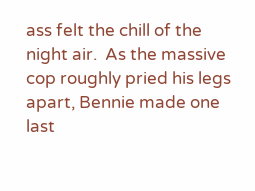ass felt the chill of the night air.  As the massive cop roughly pried his legs apart, Bennie made one last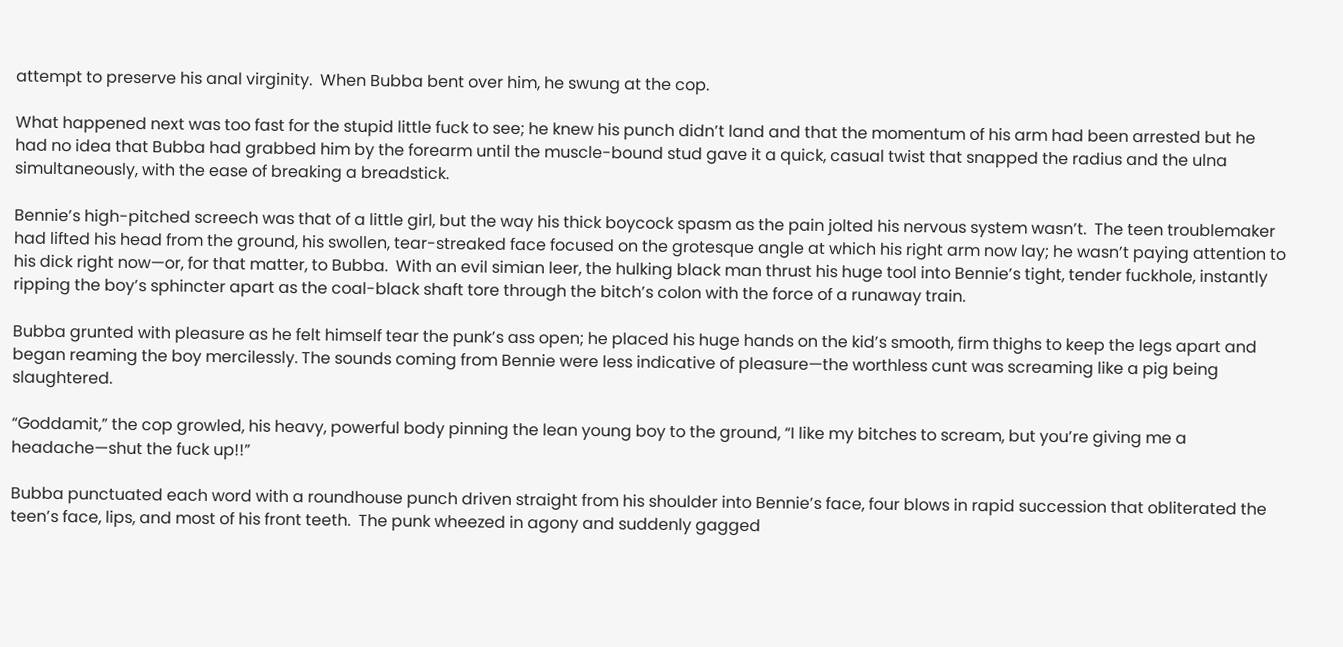attempt to preserve his anal virginity.  When Bubba bent over him, he swung at the cop.

What happened next was too fast for the stupid little fuck to see; he knew his punch didn’t land and that the momentum of his arm had been arrested but he had no idea that Bubba had grabbed him by the forearm until the muscle-bound stud gave it a quick, casual twist that snapped the radius and the ulna simultaneously, with the ease of breaking a breadstick.

Bennie’s high-pitched screech was that of a little girl, but the way his thick boycock spasm as the pain jolted his nervous system wasn’t.  The teen troublemaker had lifted his head from the ground, his swollen, tear-streaked face focused on the grotesque angle at which his right arm now lay; he wasn’t paying attention to his dick right now—or, for that matter, to Bubba.  With an evil simian leer, the hulking black man thrust his huge tool into Bennie’s tight, tender fuckhole, instantly ripping the boy’s sphincter apart as the coal-black shaft tore through the bitch’s colon with the force of a runaway train.

Bubba grunted with pleasure as he felt himself tear the punk’s ass open; he placed his huge hands on the kid’s smooth, firm thighs to keep the legs apart and began reaming the boy mercilessly. The sounds coming from Bennie were less indicative of pleasure—the worthless cunt was screaming like a pig being slaughtered.

“Goddamit,” the cop growled, his heavy, powerful body pinning the lean young boy to the ground, “I like my bitches to scream, but you’re giving me a headache—shut the fuck up!!”

Bubba punctuated each word with a roundhouse punch driven straight from his shoulder into Bennie’s face, four blows in rapid succession that obliterated the teen’s face, lips, and most of his front teeth.  The punk wheezed in agony and suddenly gagged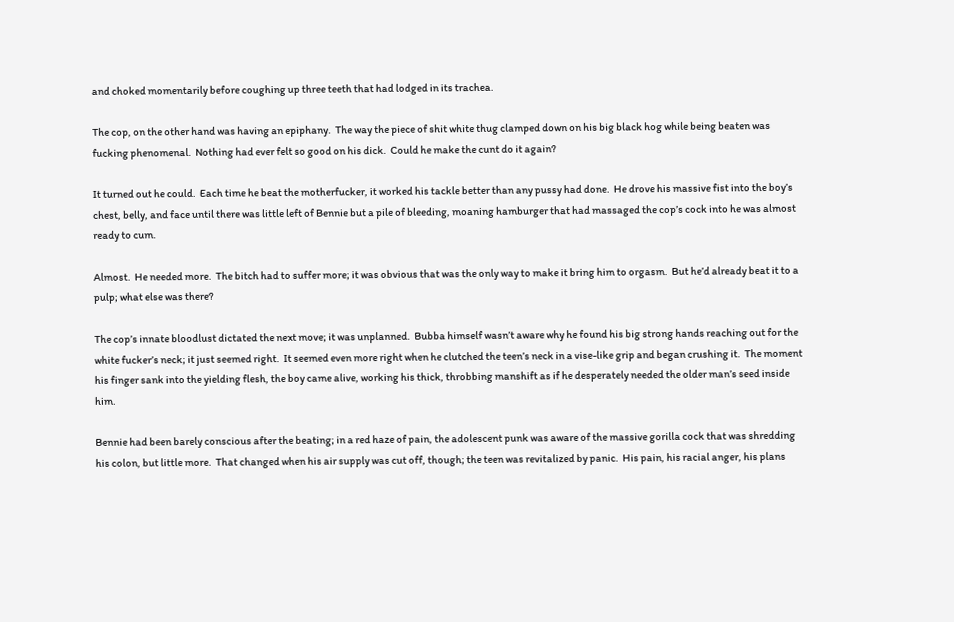and choked momentarily before coughing up three teeth that had lodged in its trachea.

The cop, on the other hand was having an epiphany.  The way the piece of shit white thug clamped down on his big black hog while being beaten was fucking phenomenal.  Nothing had ever felt so good on his dick.  Could he make the cunt do it again?

It turned out he could.  Each time he beat the motherfucker, it worked his tackle better than any pussy had done.  He drove his massive fist into the boy’s chest, belly, and face until there was little left of Bennie but a pile of bleeding, moaning hamburger that had massaged the cop’s cock into he was almost ready to cum.

Almost.  He needed more.  The bitch had to suffer more; it was obvious that was the only way to make it bring him to orgasm.  But he’d already beat it to a pulp; what else was there?

The cop’s innate bloodlust dictated the next move; it was unplanned.  Bubba himself wasn’t aware why he found his big strong hands reaching out for the white fucker’s neck; it just seemed right.  It seemed even more right when he clutched the teen’s neck in a vise-like grip and began crushing it.  The moment his finger sank into the yielding flesh, the boy came alive, working his thick, throbbing manshift as if he desperately needed the older man’s seed inside him.

Bennie had been barely conscious after the beating; in a red haze of pain, the adolescent punk was aware of the massive gorilla cock that was shredding his colon, but little more.  That changed when his air supply was cut off, though; the teen was revitalized by panic.  His pain, his racial anger, his plans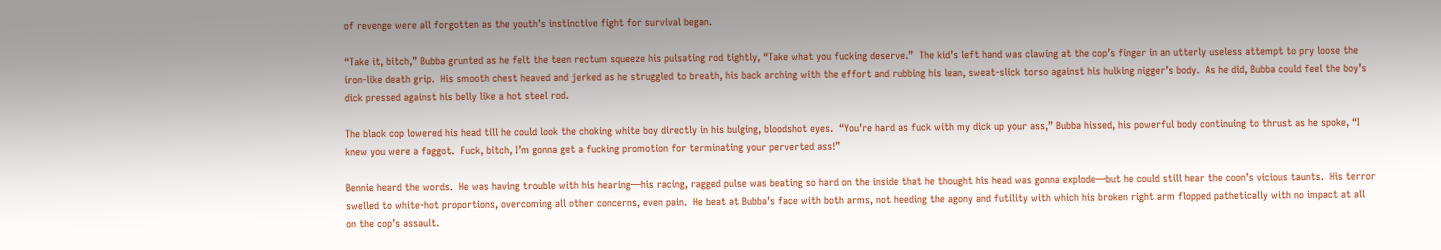of revenge were all forgotten as the youth’s instinctive fight for survival began.

“Take it, bitch,” Bubba grunted as he felt the teen rectum squeeze his pulsating rod tightly, “Take what you fucking deserve.”  The kid’s left hand was clawing at the cop’s finger in an utterly useless attempt to pry loose the iron-like death grip.  His smooth chest heaved and jerked as he struggled to breath, his back arching with the effort and rubbing his lean, sweat-slick torso against his hulking nigger’s body.  As he did, Bubba could feel the boy’s dick pressed against his belly like a hot steel rod.

The black cop lowered his head till he could look the choking white boy directly in his bulging, bloodshot eyes.  “You’re hard as fuck with my dick up your ass,” Bubba hissed, his powerful body continuing to thrust as he spoke, “I knew you were a faggot.  Fuck, bitch, I’m gonna get a fucking promotion for terminating your perverted ass!”

Bennie heard the words.  He was having trouble with his hearing—his racing, ragged pulse was beating so hard on the inside that he thought his head was gonna explode—but he could still hear the coon’s vicious taunts.  His terror swelled to white-hot proportions, overcoming all other concerns, even pain.  He beat at Bubba’s face with both arms, not heeding the agony and futility with which his broken right arm flopped pathetically with no impact at all on the cop’s assault.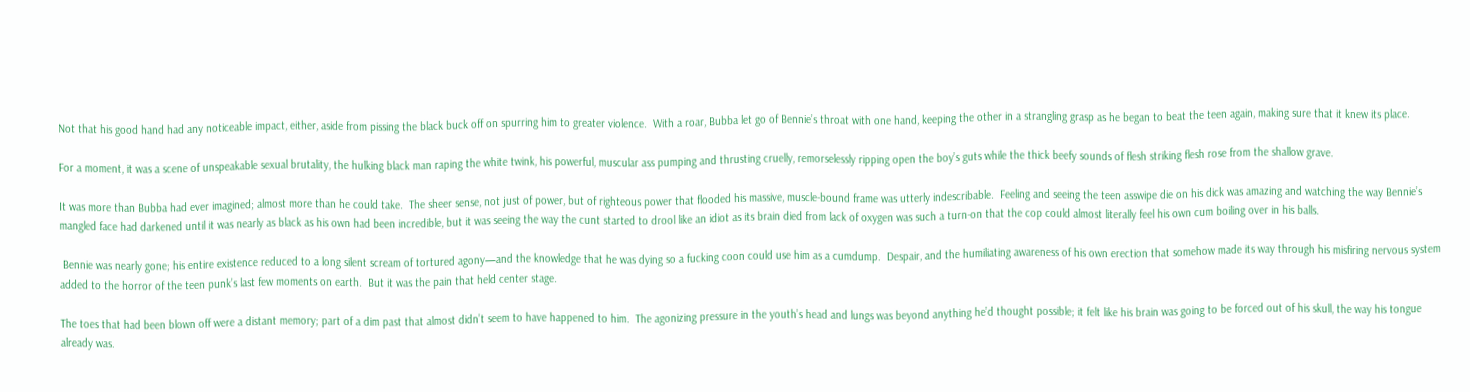Not that his good hand had any noticeable impact, either, aside from pissing the black buck off on spurring him to greater violence.  With a roar, Bubba let go of Bennie’s throat with one hand, keeping the other in a strangling grasp as he began to beat the teen again, making sure that it knew its place.

For a moment, it was a scene of unspeakable sexual brutality, the hulking black man raping the white twink, his powerful, muscular ass pumping and thrusting cruelly, remorselessly ripping open the boy’s guts while the thick beefy sounds of flesh striking flesh rose from the shallow grave.

It was more than Bubba had ever imagined; almost more than he could take.  The sheer sense, not just of power, but of righteous power that flooded his massive, muscle-bound frame was utterly indescribable.  Feeling and seeing the teen asswipe die on his dick was amazing and watching the way Bennie’s mangled face had darkened until it was nearly as black as his own had been incredible, but it was seeing the way the cunt started to drool like an idiot as its brain died from lack of oxygen was such a turn-on that the cop could almost literally feel his own cum boiling over in his balls.

 Bennie was nearly gone; his entire existence reduced to a long silent scream of tortured agony—and the knowledge that he was dying so a fucking coon could use him as a cumdump.  Despair, and the humiliating awareness of his own erection that somehow made its way through his misfiring nervous system added to the horror of the teen punk’s last few moments on earth.  But it was the pain that held center stage.

The toes that had been blown off were a distant memory; part of a dim past that almost didn’t seem to have happened to him.  The agonizing pressure in the youth’s head and lungs was beyond anything he’d thought possible; it felt like his brain was going to be forced out of his skull, the way his tongue already was.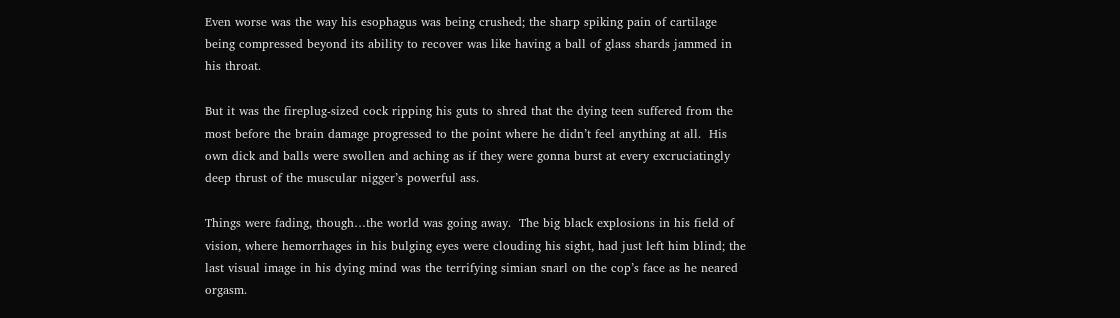Even worse was the way his esophagus was being crushed; the sharp spiking pain of cartilage being compressed beyond its ability to recover was like having a ball of glass shards jammed in his throat.

But it was the fireplug-sized cock ripping his guts to shred that the dying teen suffered from the most before the brain damage progressed to the point where he didn’t feel anything at all.  His own dick and balls were swollen and aching as if they were gonna burst at every excruciatingly deep thrust of the muscular nigger’s powerful ass.

Things were fading, though…the world was going away.  The big black explosions in his field of vision, where hemorrhages in his bulging eyes were clouding his sight, had just left him blind; the last visual image in his dying mind was the terrifying simian snarl on the cop’s face as he neared orgasm.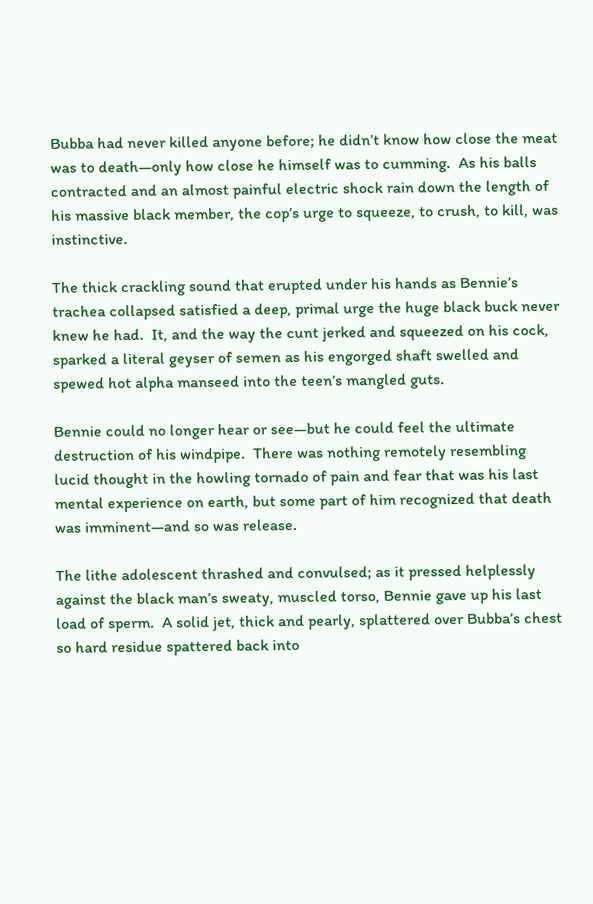Bubba had never killed anyone before; he didn’t know how close the meat was to death—only how close he himself was to cumming.  As his balls contracted and an almost painful electric shock rain down the length of his massive black member, the cop’s urge to squeeze, to crush, to kill, was instinctive.

The thick crackling sound that erupted under his hands as Bennie’s trachea collapsed satisfied a deep, primal urge the huge black buck never knew he had.  It, and the way the cunt jerked and squeezed on his cock, sparked a literal geyser of semen as his engorged shaft swelled and spewed hot alpha manseed into the teen’s mangled guts.

Bennie could no longer hear or see—but he could feel the ultimate destruction of his windpipe.  There was nothing remotely resembling lucid thought in the howling tornado of pain and fear that was his last mental experience on earth, but some part of him recognized that death was imminent—and so was release.

The lithe adolescent thrashed and convulsed; as it pressed helplessly against the black man’s sweaty, muscled torso, Bennie gave up his last load of sperm.  A solid jet, thick and pearly, splattered over Bubba’s chest so hard residue spattered back into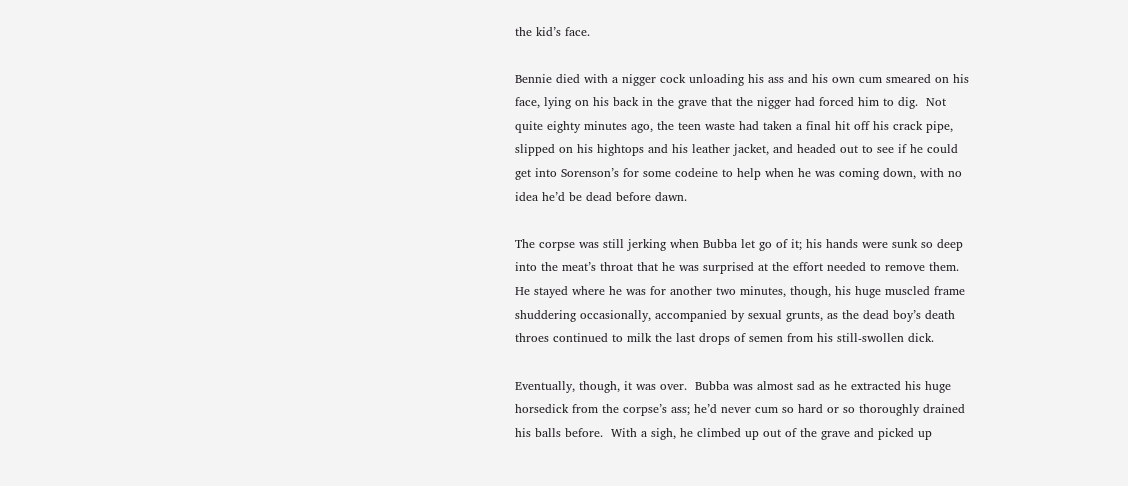the kid’s face.

Bennie died with a nigger cock unloading his ass and his own cum smeared on his face, lying on his back in the grave that the nigger had forced him to dig.  Not quite eighty minutes ago, the teen waste had taken a final hit off his crack pipe, slipped on his hightops and his leather jacket, and headed out to see if he could get into Sorenson’s for some codeine to help when he was coming down, with no idea he’d be dead before dawn.

The corpse was still jerking when Bubba let go of it; his hands were sunk so deep into the meat’s throat that he was surprised at the effort needed to remove them.  He stayed where he was for another two minutes, though, his huge muscled frame shuddering occasionally, accompanied by sexual grunts, as the dead boy’s death throes continued to milk the last drops of semen from his still-swollen dick.

Eventually, though, it was over.  Bubba was almost sad as he extracted his huge horsedick from the corpse’s ass; he’d never cum so hard or so thoroughly drained his balls before.  With a sigh, he climbed up out of the grave and picked up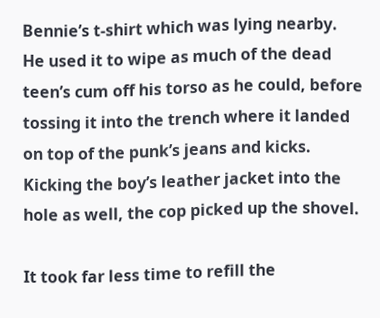Bennie’s t-shirt which was lying nearby.  He used it to wipe as much of the dead teen’s cum off his torso as he could, before tossing it into the trench where it landed on top of the punk’s jeans and kicks.  Kicking the boy’s leather jacket into the hole as well, the cop picked up the shovel.

It took far less time to refill the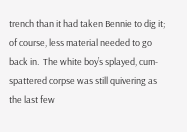trench than it had taken Bennie to dig it; of course, less material needed to go back in.  The white boy’s splayed, cum-spattered corpse was still quivering as the last few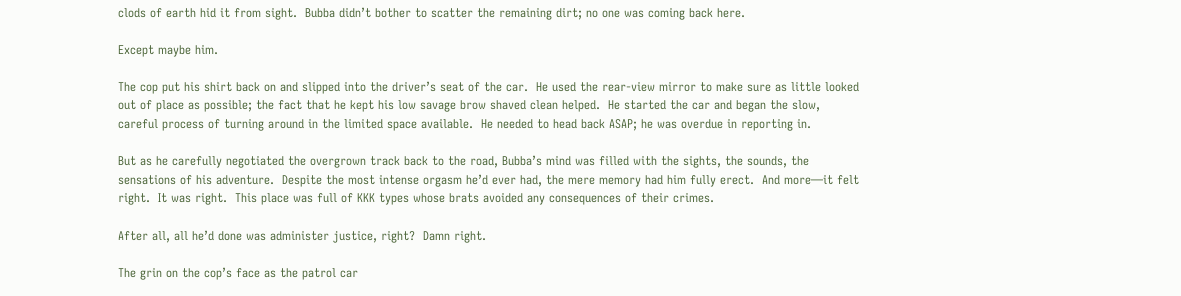clods of earth hid it from sight.  Bubba didn’t bother to scatter the remaining dirt; no one was coming back here.

Except maybe him.

The cop put his shirt back on and slipped into the driver’s seat of the car.  He used the rear-view mirror to make sure as little looked out of place as possible; the fact that he kept his low savage brow shaved clean helped.  He started the car and began the slow, careful process of turning around in the limited space available.  He needed to head back ASAP; he was overdue in reporting in.

But as he carefully negotiated the overgrown track back to the road, Bubba’s mind was filled with the sights, the sounds, the sensations of his adventure.  Despite the most intense orgasm he’d ever had, the mere memory had him fully erect.  And more—it felt right.  It was right.  This place was full of KKK types whose brats avoided any consequences of their crimes.

After all, all he’d done was administer justice, right?  Damn right.

The grin on the cop’s face as the patrol car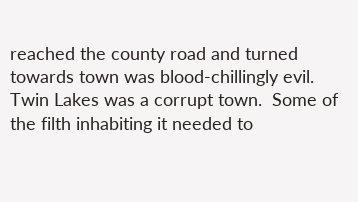reached the county road and turned towards town was blood-chillingly evil.  Twin Lakes was a corrupt town.  Some of the filth inhabiting it needed to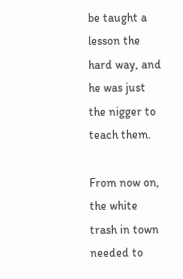be taught a lesson the hard way, and he was just the nigger to teach them.

From now on, the white trash in town needed to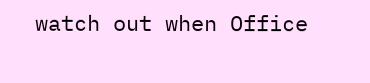watch out when Office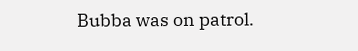Bubba was on patrol.